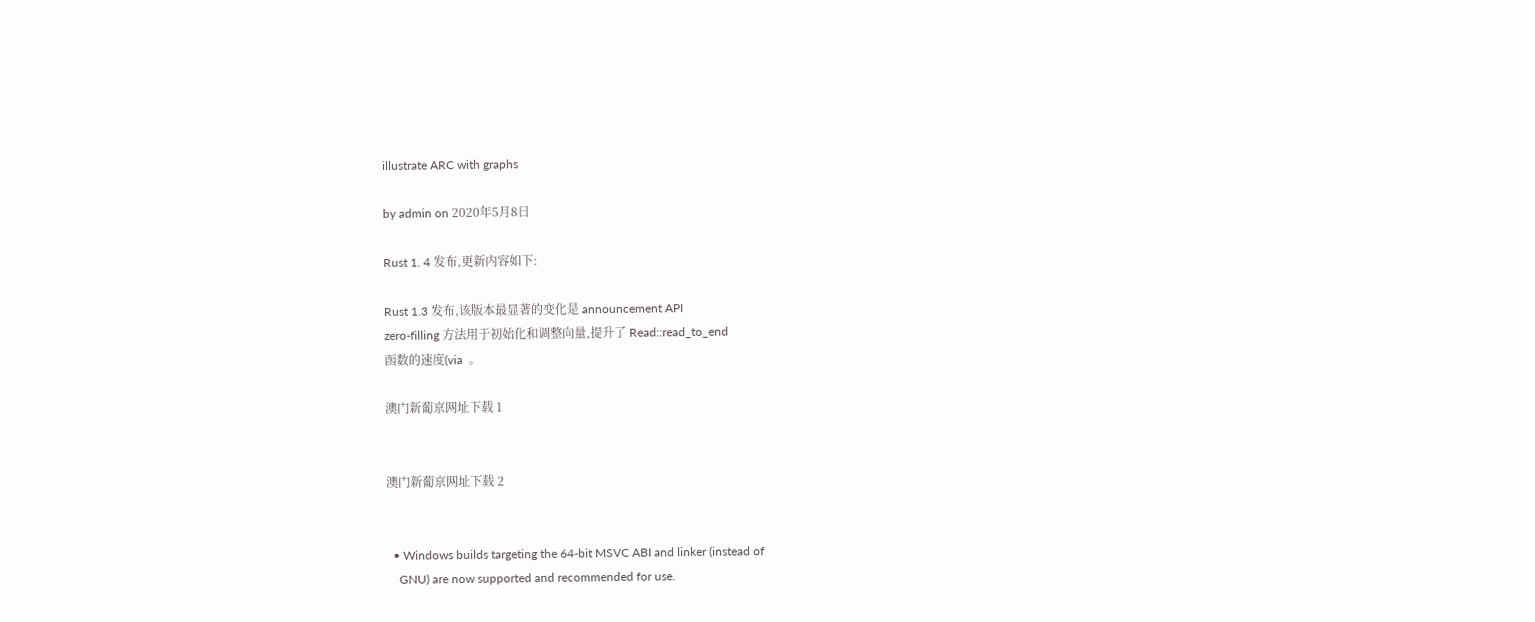illustrate ARC with graphs

by admin on 2020年5月8日

Rust 1. 4 发布,更新内容如下:

Rust 1.3 发布,该版本最显著的变化是 announcement API
zero-filling 方法用于初始化和调整向量,提升了 Read::read_to_end
函数的速度(via  。

澳门新葡亰网址下载 1


澳门新葡亰网址下载 2


  • Windows builds targeting the 64-bit MSVC ABI and linker (instead of
    GNU) are now supported and recommended for use.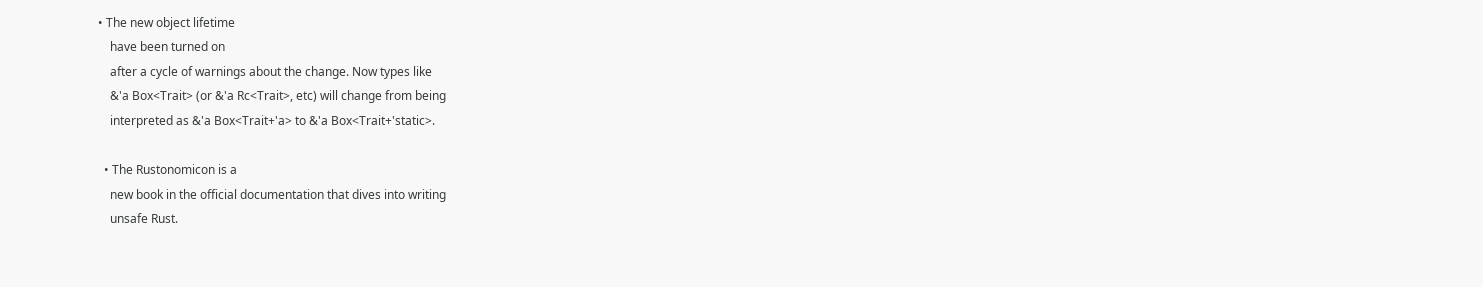• The new object lifetime
    have been turned on
    after a cycle of warnings about the change. Now types like
    &'a Box<Trait> (or &'a Rc<Trait>, etc) will change from being
    interpreted as &'a Box<Trait+'a> to &'a Box<Trait+'static>.

  • The Rustonomicon is a
    new book in the official documentation that dives into writing
    unsafe Rust.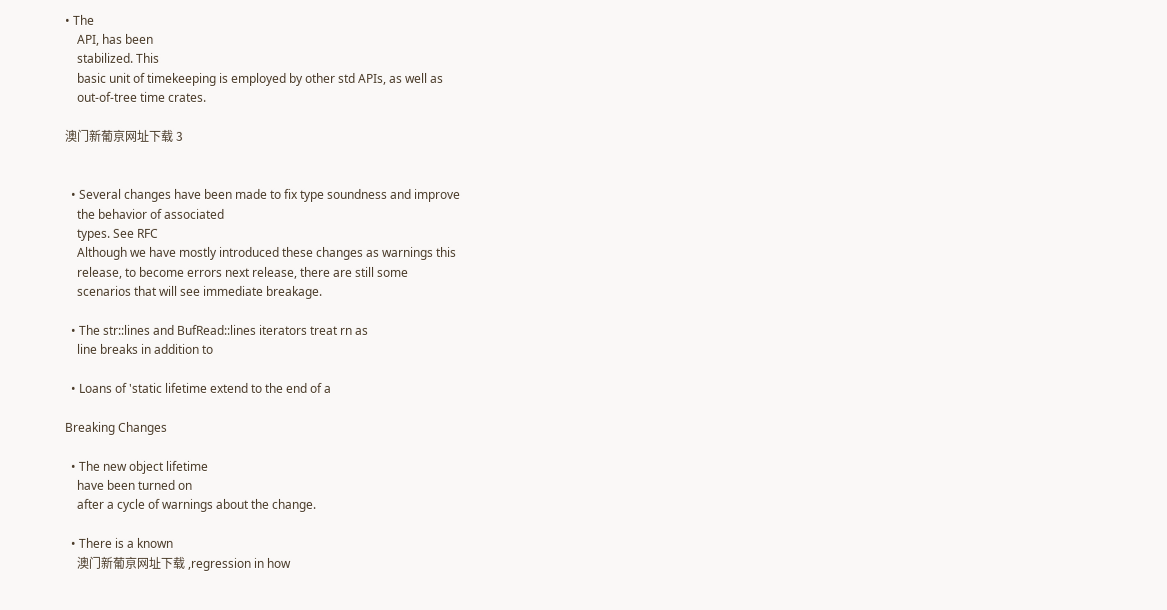• The
    API, has been
    stabilized. This
    basic unit of timekeeping is employed by other std APIs, as well as
    out-of-tree time crates.

澳门新葡亰网址下载 3


  • Several changes have been made to fix type soundness and improve
    the behavior of associated
    types. See RFC
    Although we have mostly introduced these changes as warnings this
    release, to become errors next release, there are still some
    scenarios that will see immediate breakage.

  • The str::lines and BufRead::lines iterators treat rn as
    line breaks in addition to

  • Loans of 'static lifetime extend to the end of a

Breaking Changes

  • The new object lifetime
    have been turned on
    after a cycle of warnings about the change.

  • There is a known
    澳门新葡亰网址下载 ,regression in how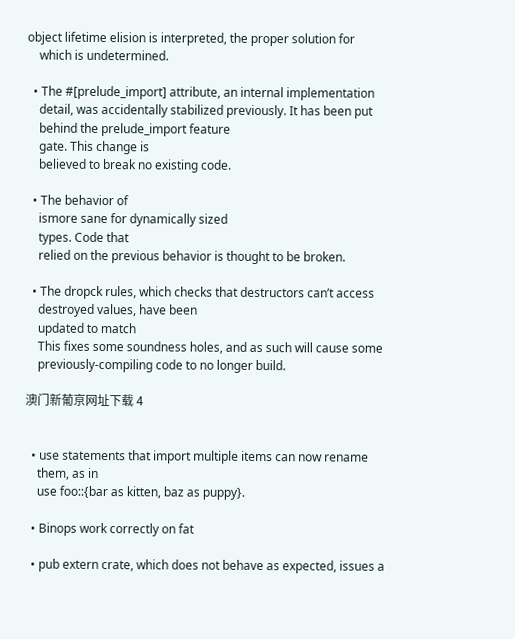object lifetime elision is interpreted, the proper solution for
    which is undetermined.

  • The #[prelude_import] attribute, an internal implementation
    detail, was accidentally stabilized previously. It has been put
    behind the prelude_import feature
    gate. This change is
    believed to break no existing code.

  • The behavior of
    ismore sane for dynamically sized
    types. Code that
    relied on the previous behavior is thought to be broken.

  • The dropck rules, which checks that destructors can’t access
    destroyed values, have been
    updated to match
    This fixes some soundness holes, and as such will cause some
    previously-compiling code to no longer build.

澳门新葡亰网址下载 4


  • use statements that import multiple items can now rename
    them, as in
    use foo::{bar as kitten, baz as puppy}.

  • Binops work correctly on fat

  • pub extern crate, which does not behave as expected, issues a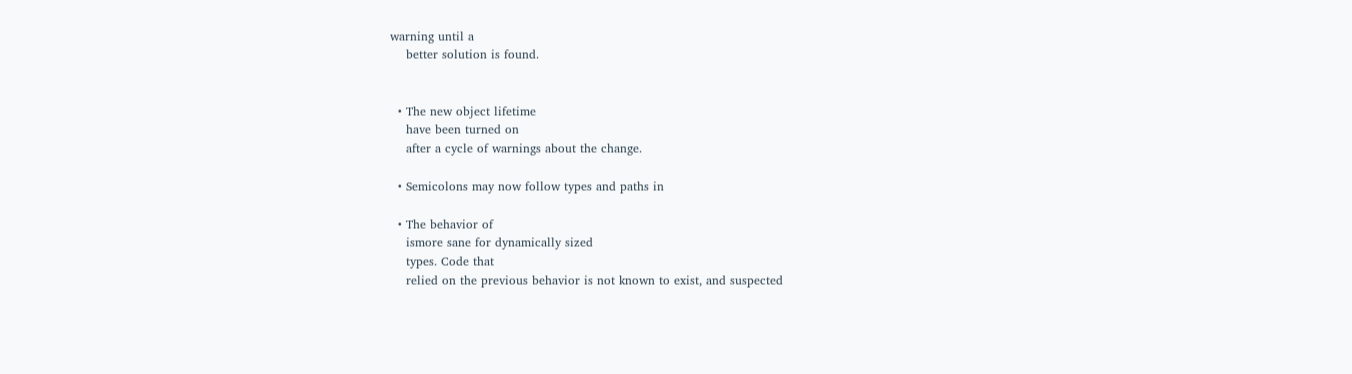warning until a
    better solution is found.


  • The new object lifetime
    have been turned on
    after a cycle of warnings about the change.

  • Semicolons may now follow types and paths in

  • The behavior of
    ismore sane for dynamically sized
    types. Code that
    relied on the previous behavior is not known to exist, and suspected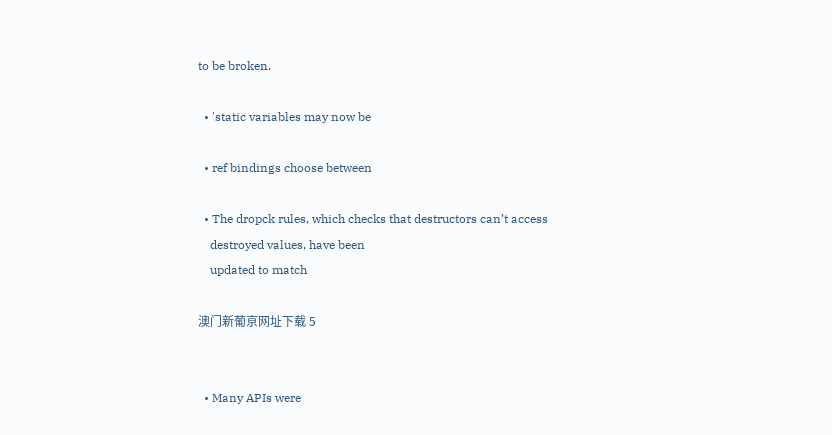to be broken.

  • 'static variables may now be

  • ref bindings choose between

  • The dropck rules, which checks that destructors can’t access
    destroyed values, have been
    updated to match

澳门新葡亰网址下载 5


  • Many APIs were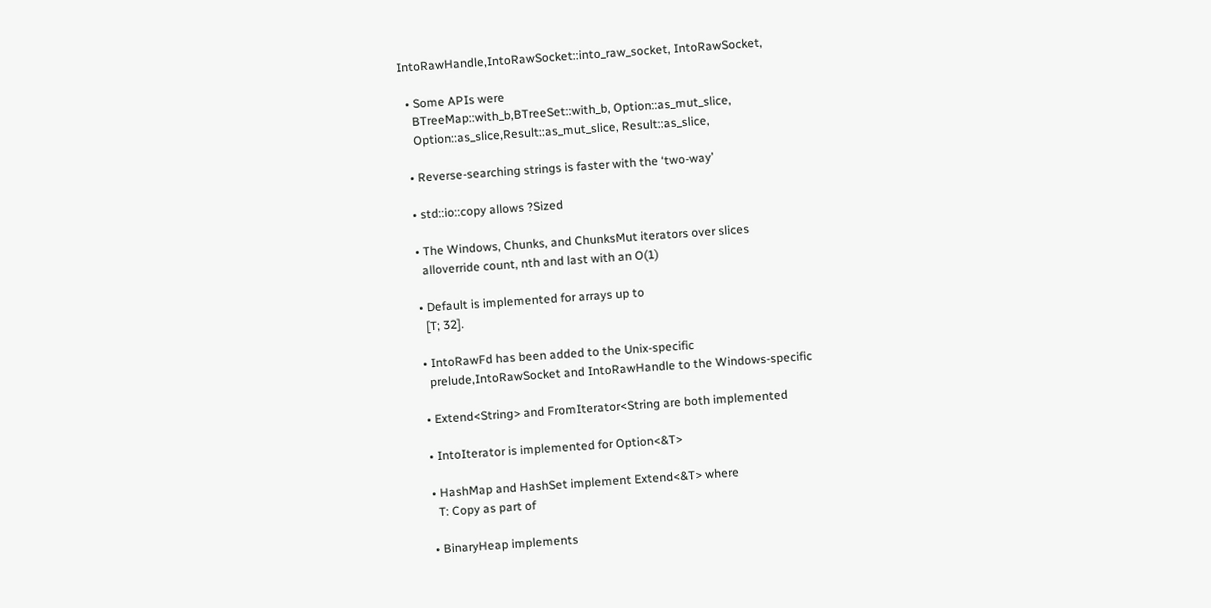IntoRawHandle,IntoRawSocket::into_raw_socket, IntoRawSocket,

  • Some APIs were
    BTreeMap::with_b,BTreeSet::with_b, Option::as_mut_slice,
    Option::as_slice,Result::as_mut_slice, Result::as_slice,

  • Reverse-searching strings is faster with the ‘two-way’

  • std::io::copy allows ?Sized

  • The Windows, Chunks, and ChunksMut iterators over slices
    alloverride count, nth and last with an O(1)

  • Default is implemented for arrays up to
    [T; 32].

  • IntoRawFd has been added to the Unix-specific
    prelude,IntoRawSocket and IntoRawHandle to the Windows-specific

  • Extend<String> and FromIterator<String are both implemented

  • IntoIterator is implemented for Option<&T>

  • HashMap and HashSet implement Extend<&T> where
    T: Copy as part of

  • BinaryHeap implements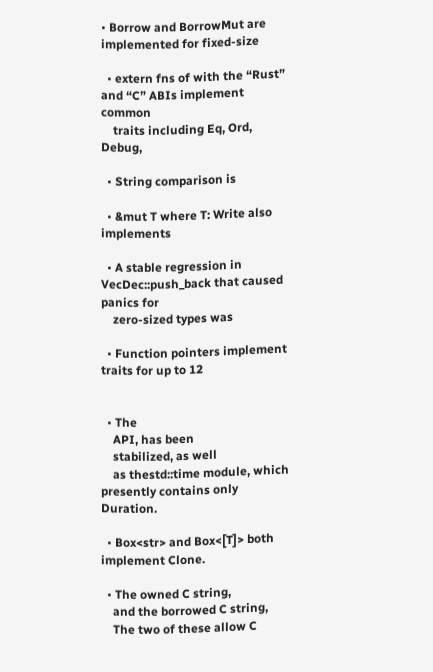• Borrow and BorrowMut are implemented for fixed-size

  • extern fns of with the “Rust” and “C” ABIs implement common
    traits including Eq, Ord, Debug,

  • String comparison is

  • &mut T where T: Write also implements

  • A stable regression in VecDec::push_back that caused panics for
    zero-sized types was

  • Function pointers implement traits for up to 12


  • The
    API, has been
    stabilized, as well
    as thestd::time module, which presently contains only Duration.

  • Box<str> and Box<[T]> both implement Clone.

  • The owned C string,
    and the borrowed C string,
    The two of these allow C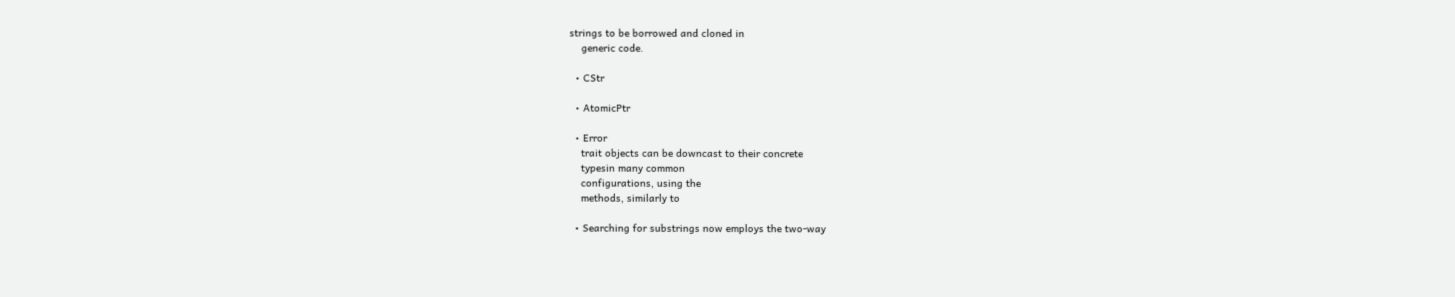strings to be borrowed and cloned in
    generic code.

  • CStr

  • AtomicPtr

  • Error
    trait objects can be downcast to their concrete
    typesin many common
    configurations, using the
    methods, similarly to

  • Searching for substrings now employs the two-way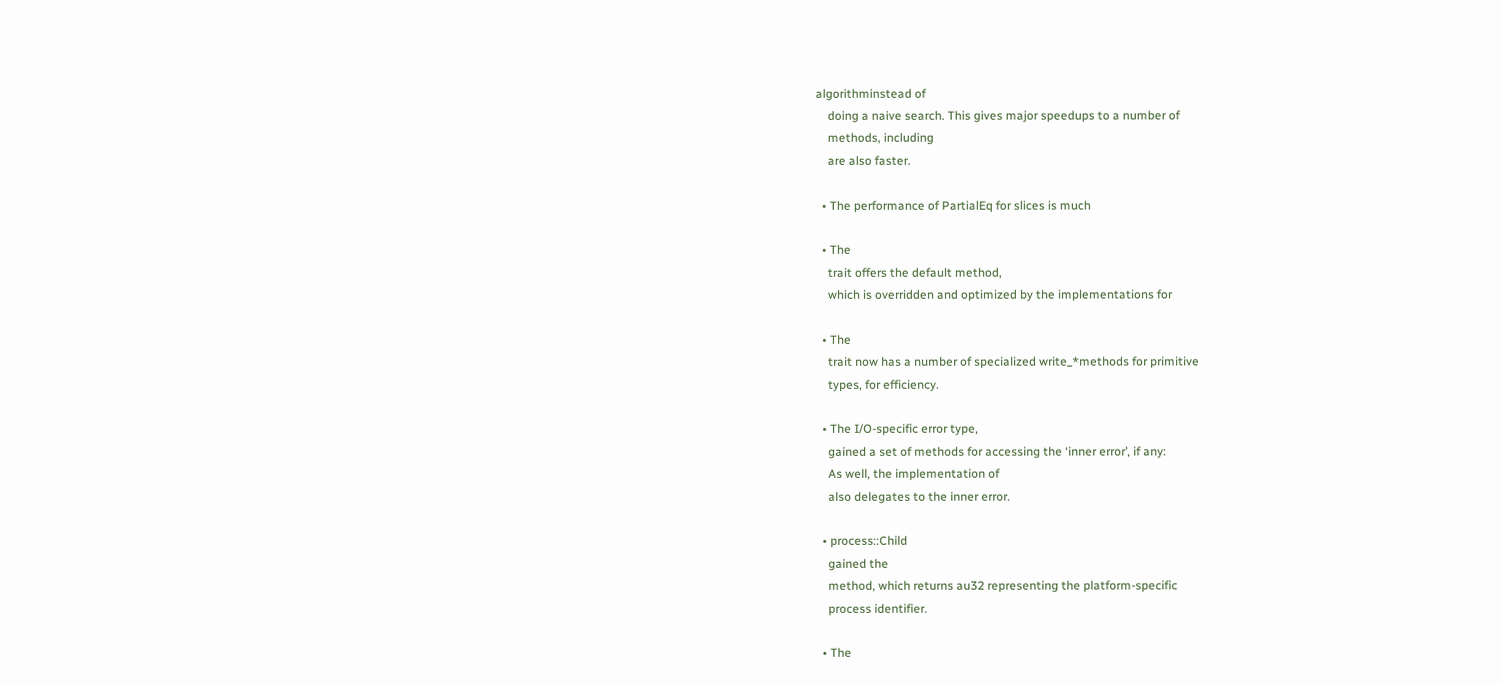algorithminstead of
    doing a naive search. This gives major speedups to a number of
    methods, including
    are also faster.

  • The performance of PartialEq for slices is much

  • The
    trait offers the default method,
    which is overridden and optimized by the implementations for

  • The
    trait now has a number of specialized write_*methods for primitive
    types, for efficiency.

  • The I/O-specific error type,
    gained a set of methods for accessing the ‘inner error’, if any:
    As well, the implementation of
    also delegates to the inner error.

  • process::Child
    gained the
    method, which returns au32 representing the platform-specific
    process identifier.

  • The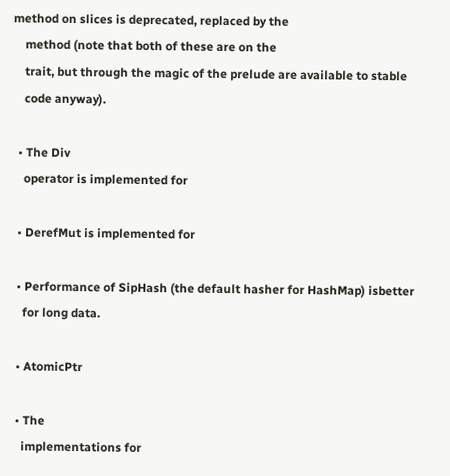method on slices is deprecated, replaced by the
    method (note that both of these are on the
    trait, but through the magic of the prelude are available to stable
    code anyway).

  • The Div
    operator is implemented for

  • DerefMut is implemented for

  • Performance of SipHash (the default hasher for HashMap) isbetter
    for long data.

  • AtomicPtr

  • The
    implementations for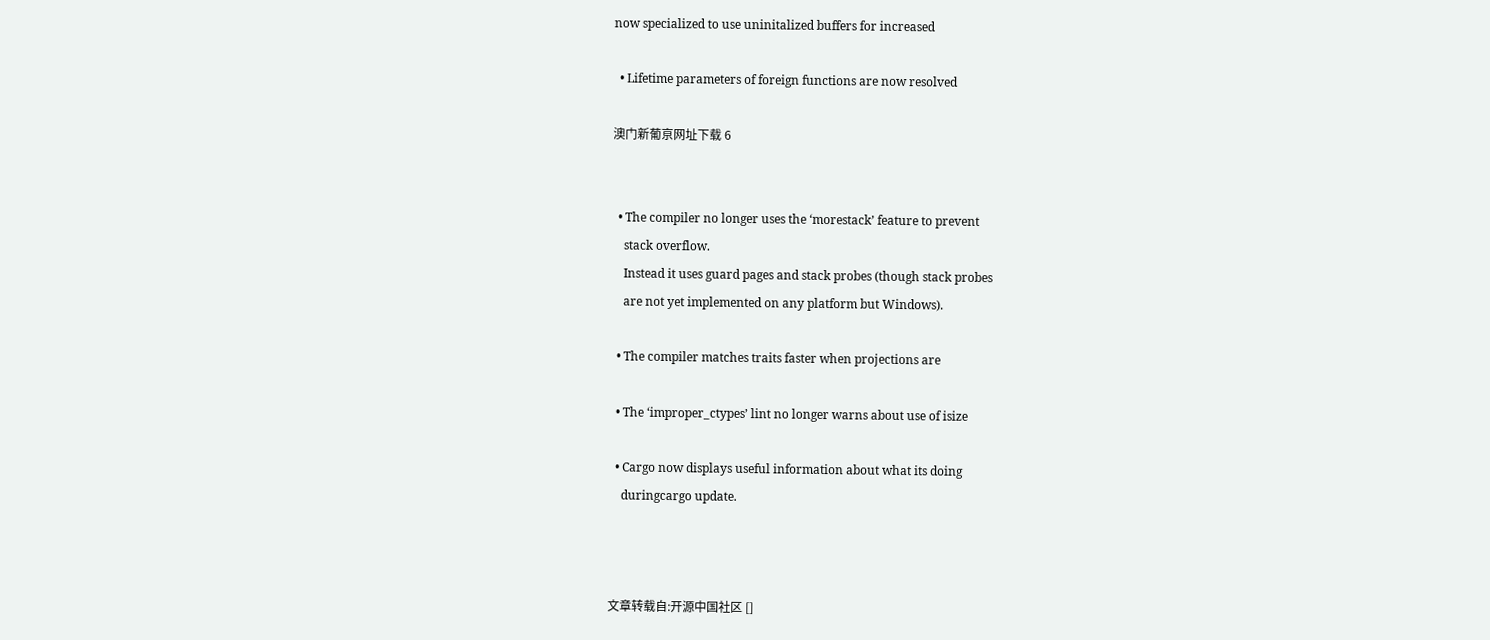now specialized to use uninitalized buffers for increased

  • Lifetime parameters of foreign functions are now resolved

澳门新葡亰网址下载 6


  • The compiler no longer uses the ‘morestack’ feature to prevent
    stack overflow.
    Instead it uses guard pages and stack probes (though stack probes
    are not yet implemented on any platform but Windows).

  • The compiler matches traits faster when projections are

  • The ‘improper_ctypes’ lint no longer warns about use of isize

  • Cargo now displays useful information about what its doing
    duringcargo update.



文章转载自:开源中国社区 []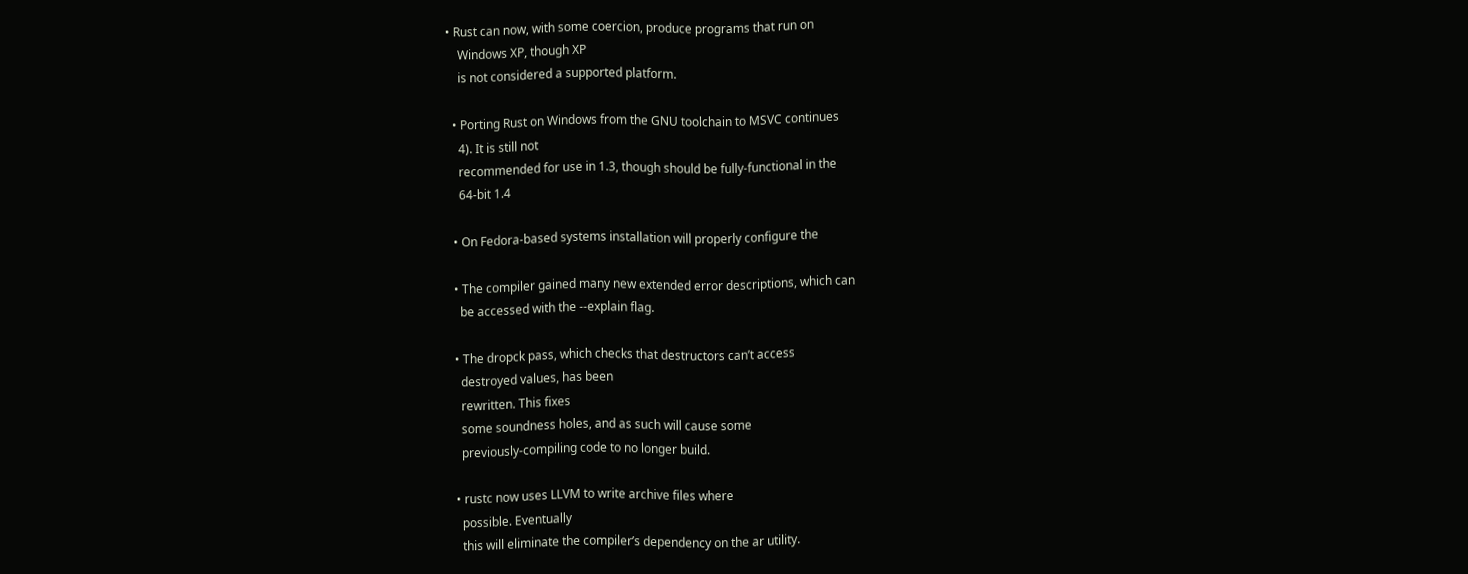• Rust can now, with some coercion, produce programs that run on
    Windows XP, though XP
    is not considered a supported platform.

  • Porting Rust on Windows from the GNU toolchain to MSVC continues
    4). It is still not
    recommended for use in 1.3, though should be fully-functional in the
    64-bit 1.4

  • On Fedora-based systems installation will properly configure the

  • The compiler gained many new extended error descriptions, which can
    be accessed with the --explain flag.

  • The dropck pass, which checks that destructors can’t access
    destroyed values, has been
    rewritten. This fixes
    some soundness holes, and as such will cause some
    previously-compiling code to no longer build.

  • rustc now uses LLVM to write archive files where
    possible. Eventually
    this will eliminate the compiler’s dependency on the ar utility.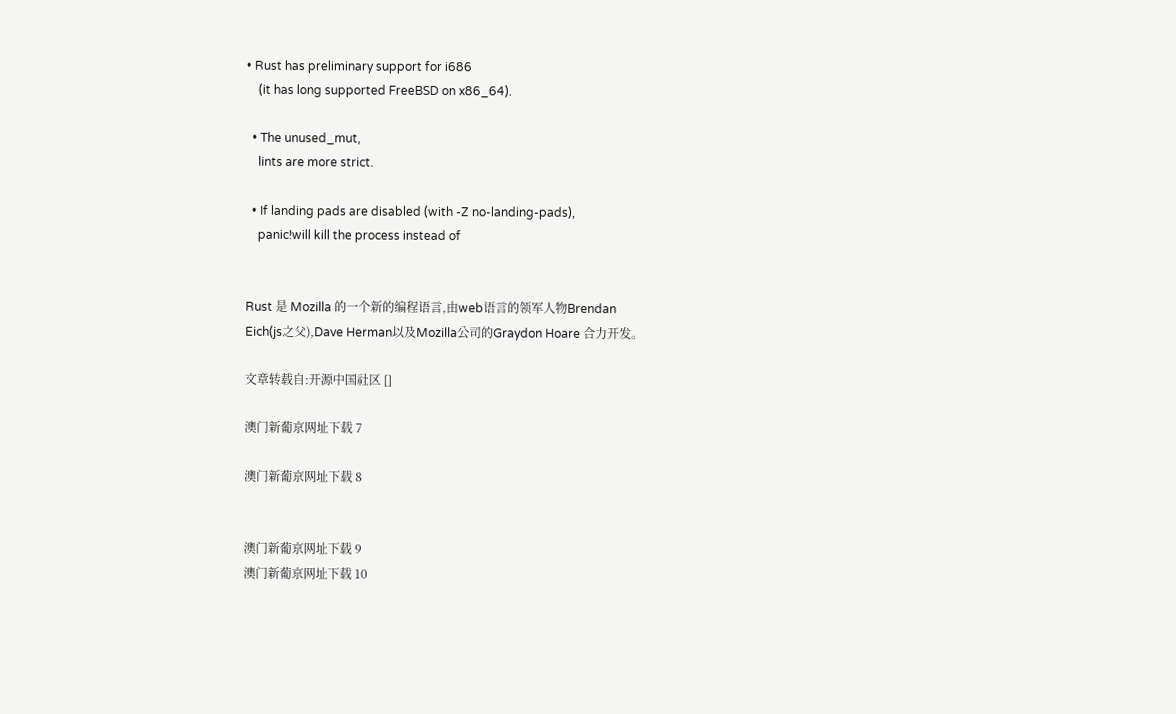• Rust has preliminary support for i686
    (it has long supported FreeBSD on x86_64).

  • The unused_mut,
    lints are more strict.

  • If landing pads are disabled (with -Z no-landing-pads),
    panic!will kill the process instead of


Rust 是 Mozilla 的一个新的编程语言,由web语言的领军人物Brendan
Eich(js之父),Dave Herman以及Mozilla公司的Graydon Hoare 合力开发。

文章转载自:开源中国社区 []

澳门新葡亰网址下载 7

澳门新葡亰网址下载 8


澳门新葡亰网址下载 9
澳门新葡亰网址下载 10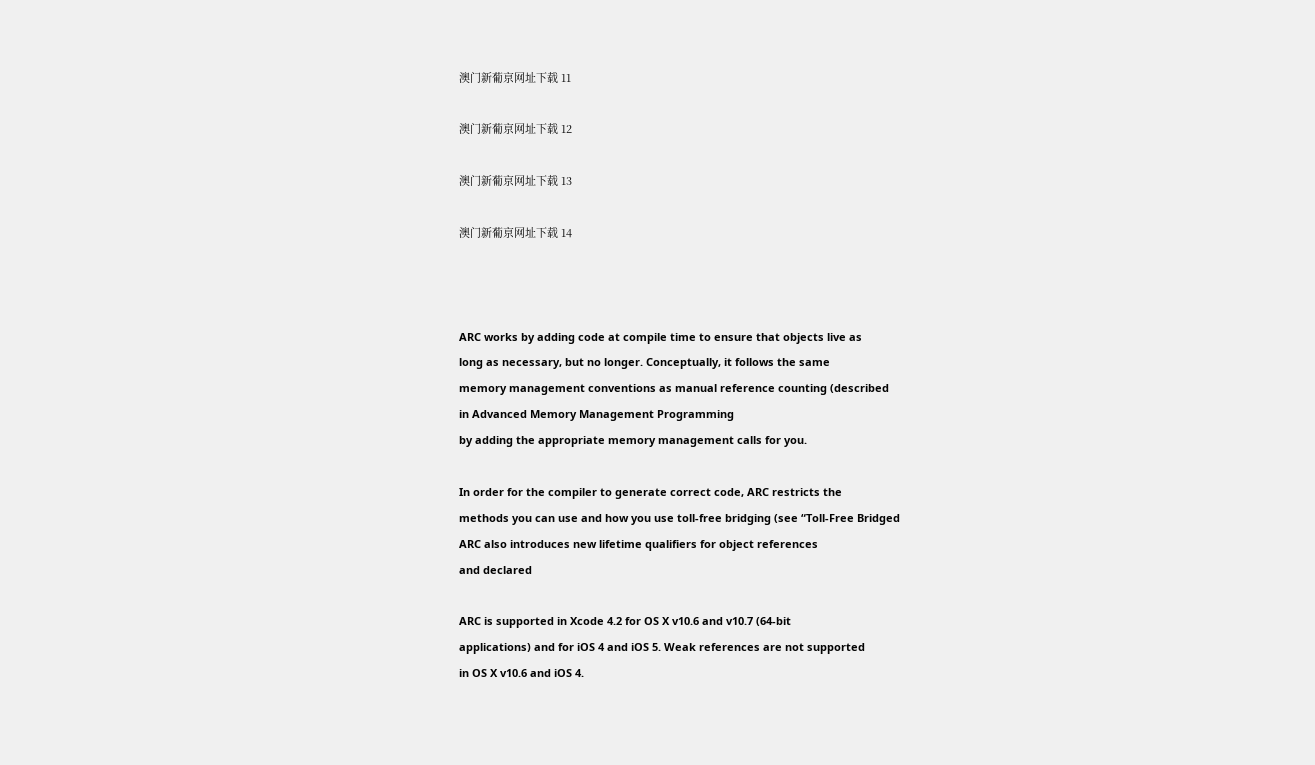澳门新葡亰网址下载 11

澳门新葡亰网址下载 12

澳门新葡亰网址下载 13

澳门新葡亰网址下载 14



ARC works by adding code at compile time to ensure that objects live as
long as necessary, but no longer. Conceptually, it follows the same
memory management conventions as manual reference counting (described
in Advanced Memory Management Programming
by adding the appropriate memory management calls for you.

In order for the compiler to generate correct code, ARC restricts the
methods you can use and how you use toll-free bridging (see “Toll-Free Bridged
ARC also introduces new lifetime qualifiers for object references
and declared

ARC is supported in Xcode 4.2 for OS X v10.6 and v10.7 (64-bit
applications) and for iOS 4 and iOS 5. Weak references are not supported
in OS X v10.6 and iOS 4.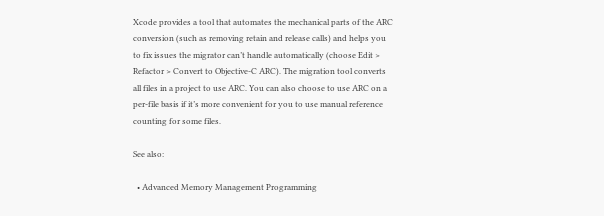Xcode provides a tool that automates the mechanical parts of the ARC
conversion (such as removing retain and release calls) and helps you
to fix issues the migrator can’t handle automatically (choose Edit >
Refactor > Convert to Objective-C ARC). The migration tool converts
all files in a project to use ARC. You can also choose to use ARC on a
per-file basis if it’s more convenient for you to use manual reference
counting for some files.

See also:

  • Advanced Memory Management Programming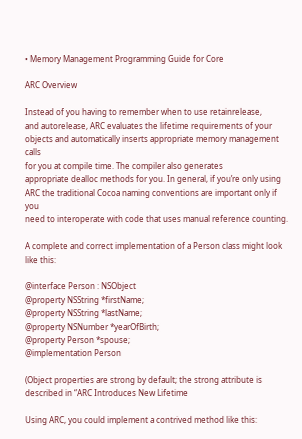• Memory Management Programming Guide for Core

ARC Overview

Instead of you having to remember when to use retainrelease,
and autorelease, ARC evaluates the lifetime requirements of your
objects and automatically inserts appropriate memory management calls
for you at compile time. The compiler also generates
appropriate dealloc methods for you. In general, if you’re only using
ARC the traditional Cocoa naming conventions are important only if you
need to interoperate with code that uses manual reference counting.

A complete and correct implementation of a Person class might look
like this:

@interface Person : NSObject
@property NSString *firstName;
@property NSString *lastName;
@property NSNumber *yearOfBirth;
@property Person *spouse;
@implementation Person

(Object properties are strong by default; the strong attribute is
described in “ARC Introduces New Lifetime

Using ARC, you could implement a contrived method like this: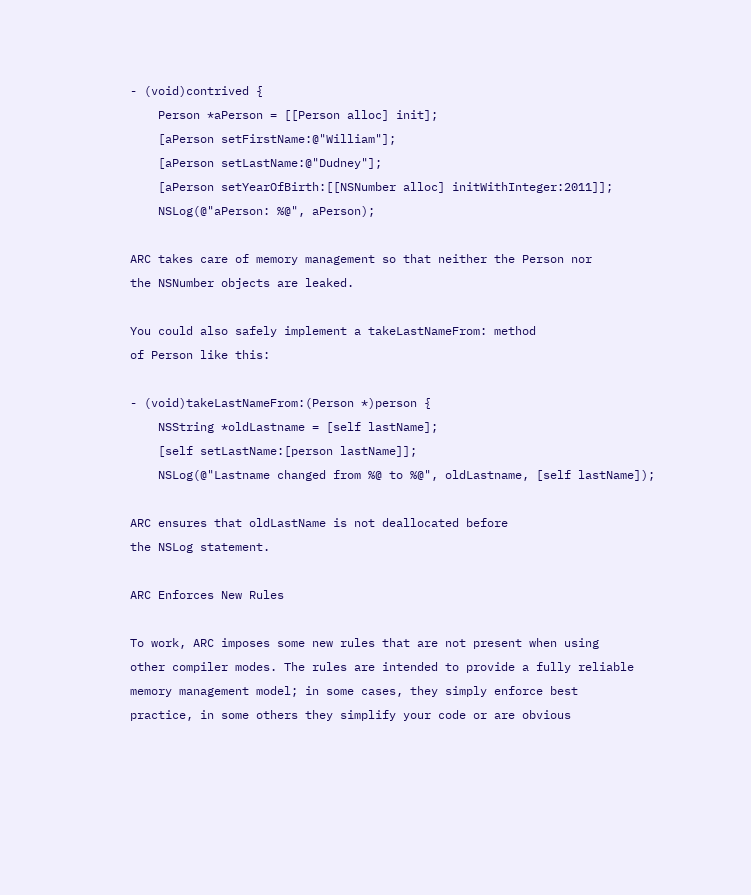- (void)contrived {
    Person *aPerson = [[Person alloc] init];
    [aPerson setFirstName:@"William"];
    [aPerson setLastName:@"Dudney"];
    [aPerson setYearOfBirth:[[NSNumber alloc] initWithInteger:2011]];
    NSLog(@"aPerson: %@", aPerson);

ARC takes care of memory management so that neither the Person nor
the NSNumber objects are leaked.

You could also safely implement a takeLastNameFrom: method
of Person like this:

- (void)takeLastNameFrom:(Person *)person {
    NSString *oldLastname = [self lastName];
    [self setLastName:[person lastName]];
    NSLog(@"Lastname changed from %@ to %@", oldLastname, [self lastName]);

ARC ensures that oldLastName is not deallocated before
the NSLog statement.

ARC Enforces New Rules

To work, ARC imposes some new rules that are not present when using
other compiler modes. The rules are intended to provide a fully reliable
memory management model; in some cases, they simply enforce best
practice, in some others they simplify your code or are obvious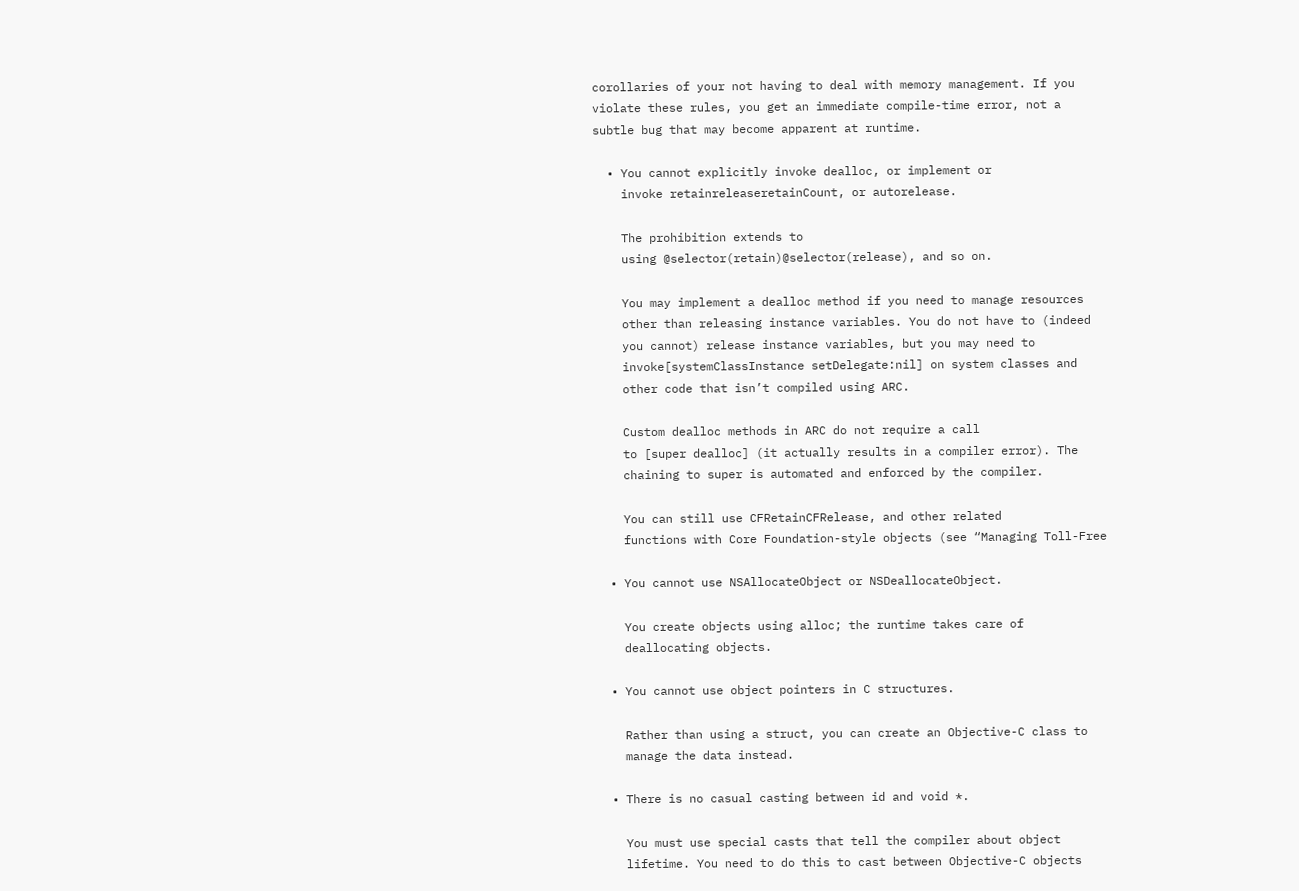corollaries of your not having to deal with memory management. If you
violate these rules, you get an immediate compile-time error, not a
subtle bug that may become apparent at runtime.

  • You cannot explicitly invoke dealloc, or implement or
    invoke retainreleaseretainCount, or autorelease.

    The prohibition extends to
    using @selector(retain)@selector(release), and so on.

    You may implement a dealloc method if you need to manage resources
    other than releasing instance variables. You do not have to (indeed
    you cannot) release instance variables, but you may need to
    invoke[systemClassInstance setDelegate:nil] on system classes and
    other code that isn’t compiled using ARC.

    Custom dealloc methods in ARC do not require a call
    to [super dealloc] (it actually results in a compiler error). The
    chaining to super is automated and enforced by the compiler.

    You can still use CFRetainCFRelease, and other related
    functions with Core Foundation-style objects (see “Managing Toll-Free

  • You cannot use NSAllocateObject or NSDeallocateObject.

    You create objects using alloc; the runtime takes care of
    deallocating objects.

  • You cannot use object pointers in C structures.

    Rather than using a struct, you can create an Objective-C class to
    manage the data instead.

  • There is no casual casting between id and void *.

    You must use special casts that tell the compiler about object
    lifetime. You need to do this to cast between Objective-C objects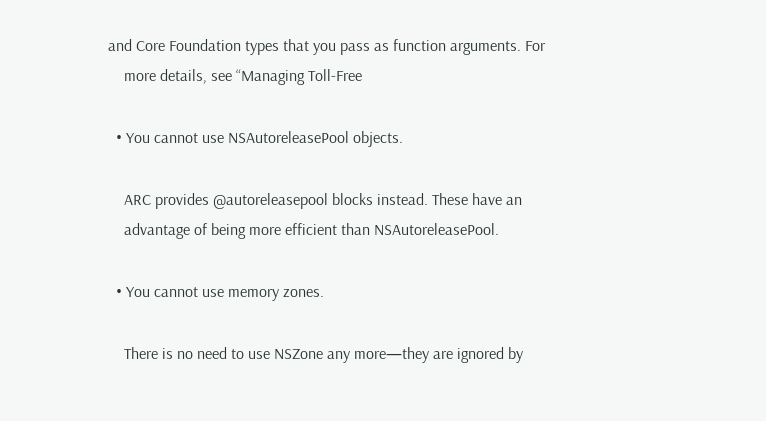and Core Foundation types that you pass as function arguments. For
    more details, see “Managing Toll-Free

  • You cannot use NSAutoreleasePool objects.

    ARC provides @autoreleasepool blocks instead. These have an
    advantage of being more efficient than NSAutoreleasePool.

  • You cannot use memory zones.

    There is no need to use NSZone any more—they are ignored by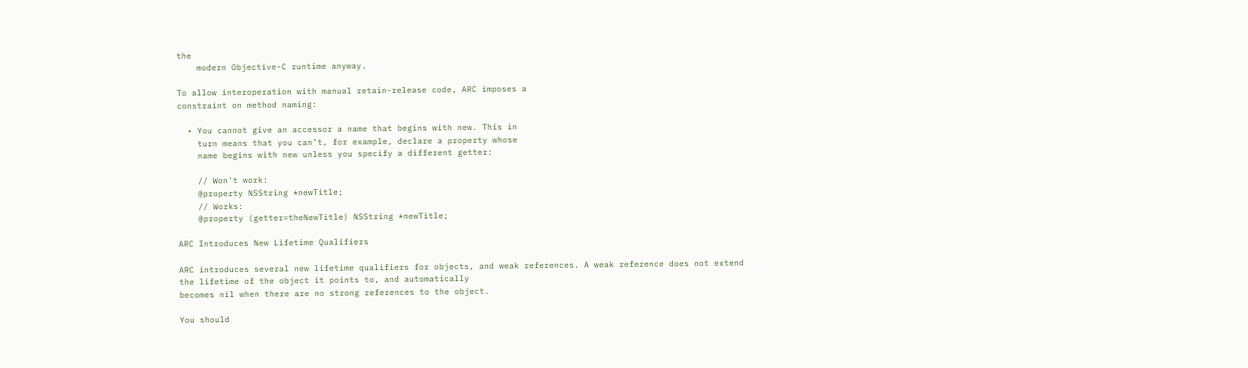the
    modern Objective-C runtime anyway.

To allow interoperation with manual retain-release code, ARC imposes a
constraint on method naming:

  • You cannot give an accessor a name that begins with new. This in
    turn means that you can’t, for example, declare a property whose
    name begins with new unless you specify a different getter:

    // Won't work:
    @property NSString *newTitle;
    // Works:
    @property (getter=theNewTitle) NSString *newTitle;

ARC Introduces New Lifetime Qualifiers

ARC introduces several new lifetime qualifiers for objects, and weak references. A weak reference does not extend
the lifetime of the object it points to, and automatically
becomes nil when there are no strong references to the object.

You should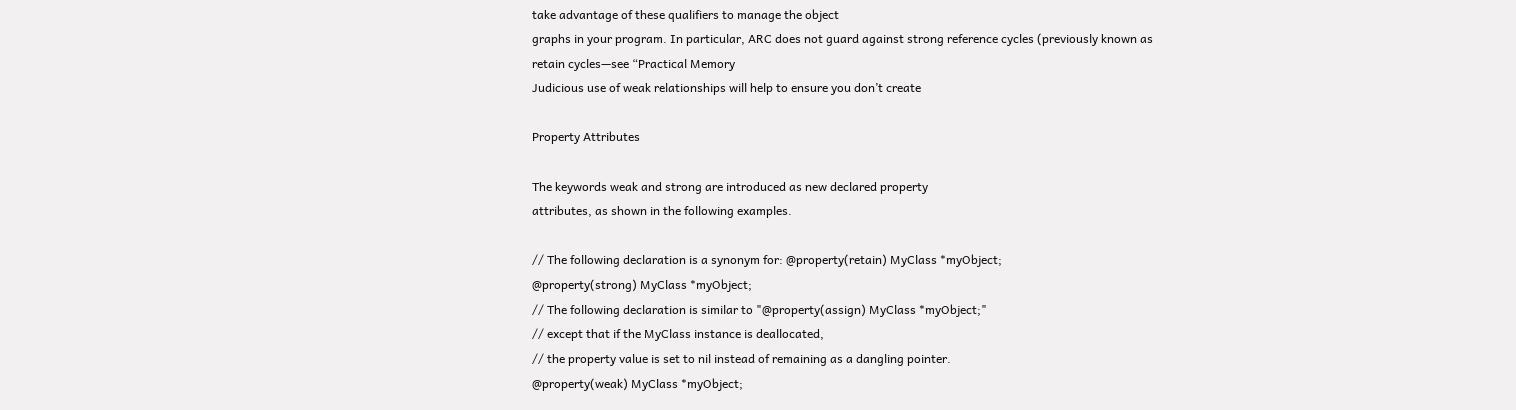take advantage of these qualifiers to manage the object
graphs in your program. In particular, ARC does not guard against strong reference cycles (previously known as
retain cycles—see “Practical Memory
Judicious use of weak relationships will help to ensure you don’t create

Property Attributes

The keywords weak and strong are introduced as new declared property
attributes, as shown in the following examples.

// The following declaration is a synonym for: @property(retain) MyClass *myObject;
@property(strong) MyClass *myObject;
// The following declaration is similar to "@property(assign) MyClass *myObject;"
// except that if the MyClass instance is deallocated,
// the property value is set to nil instead of remaining as a dangling pointer.
@property(weak) MyClass *myObject;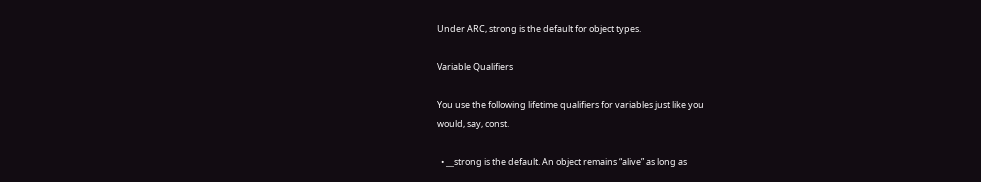Under ARC, strong is the default for object types.

Variable Qualifiers

You use the following lifetime qualifiers for variables just like you
would, say, const.

  • __strong is the default. An object remains “alive” as long as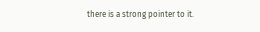there is a strong pointer to it.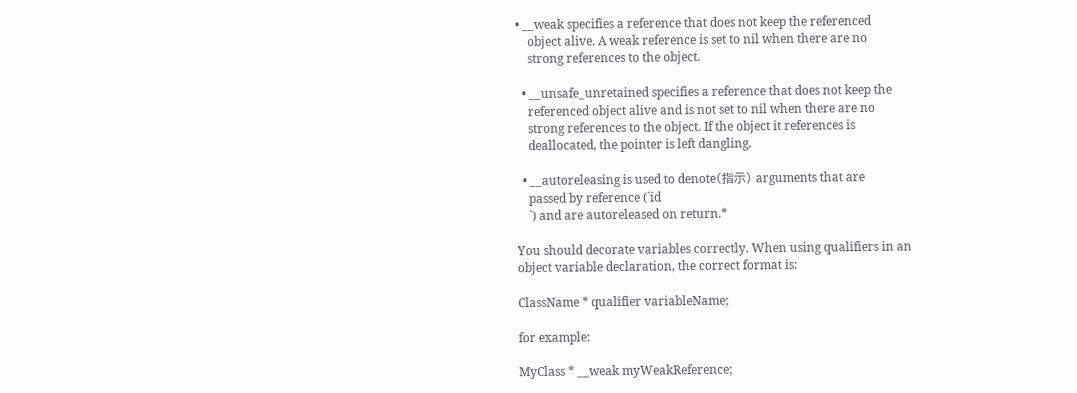• __weak specifies a reference that does not keep the referenced
    object alive. A weak reference is set to nil when there are no
    strong references to the object.

  • __unsafe_unretained specifies a reference that does not keep the
    referenced object alive and is not set to nil when there are no
    strong references to the object. If the object it references is
    deallocated, the pointer is left dangling.

  • __autoreleasing is used to denote(指示) arguments that are
    passed by reference (`id
    `) and are autoreleased on return.*

You should decorate variables correctly. When using qualifiers in an
object variable declaration, the correct format is:

ClassName * qualifier variableName;

for example:

MyClass * __weak myWeakReference;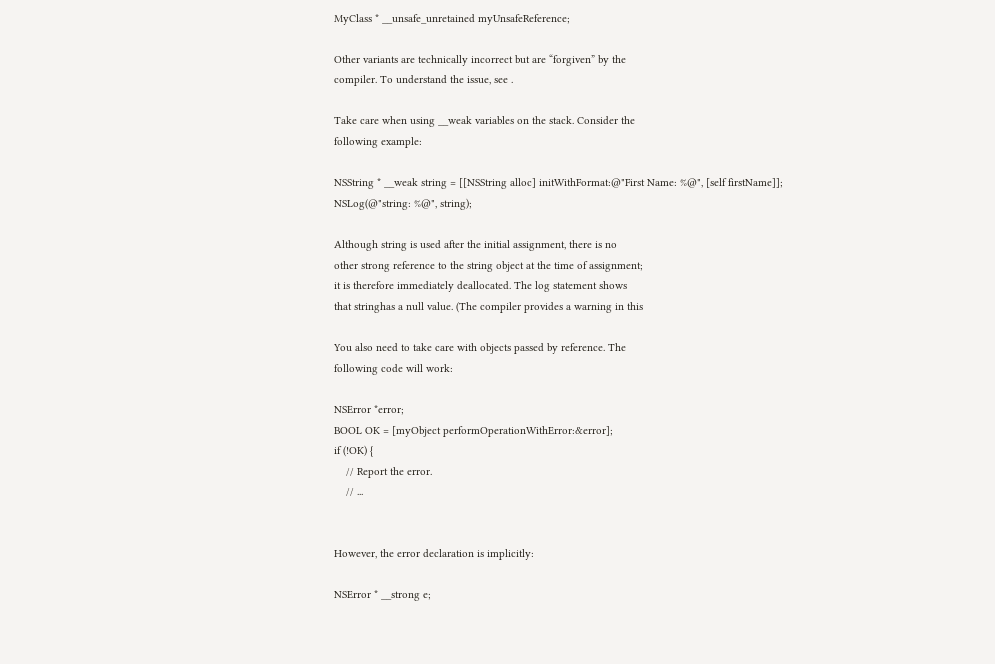MyClass * __unsafe_unretained myUnsafeReference;

Other variants are technically incorrect but are “forgiven” by the
compiler. To understand the issue, see .

Take care when using __weak variables on the stack. Consider the
following example:

NSString * __weak string = [[NSString alloc] initWithFormat:@"First Name: %@", [self firstName]];
NSLog(@"string: %@", string);

Although string is used after the initial assignment, there is no
other strong reference to the string object at the time of assignment;
it is therefore immediately deallocated. The log statement shows
that stringhas a null value. (The compiler provides a warning in this

You also need to take care with objects passed by reference. The
following code will work:

NSError *error;
BOOL OK = [myObject performOperationWithError:&error];
if (!OK) {
    // Report the error.
    // ...


However, the error declaration is implicitly:

NSError * __strong e;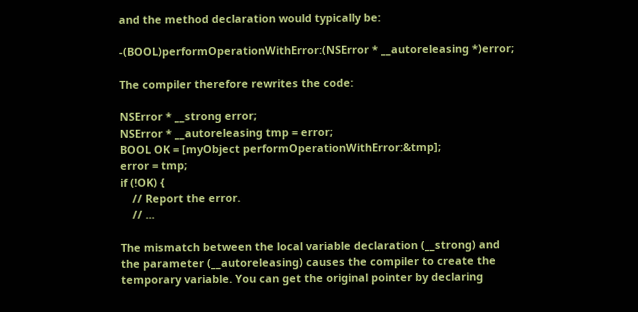and the method declaration would typically be:

-(BOOL)performOperationWithError:(NSError * __autoreleasing *)error;

The compiler therefore rewrites the code:

NSError * __strong error;
NSError * __autoreleasing tmp = error;
BOOL OK = [myObject performOperationWithError:&tmp];
error = tmp;
if (!OK) {
    // Report the error.
    // ...

The mismatch between the local variable declaration (__strong) and
the parameter (__autoreleasing) causes the compiler to create the
temporary variable. You can get the original pointer by declaring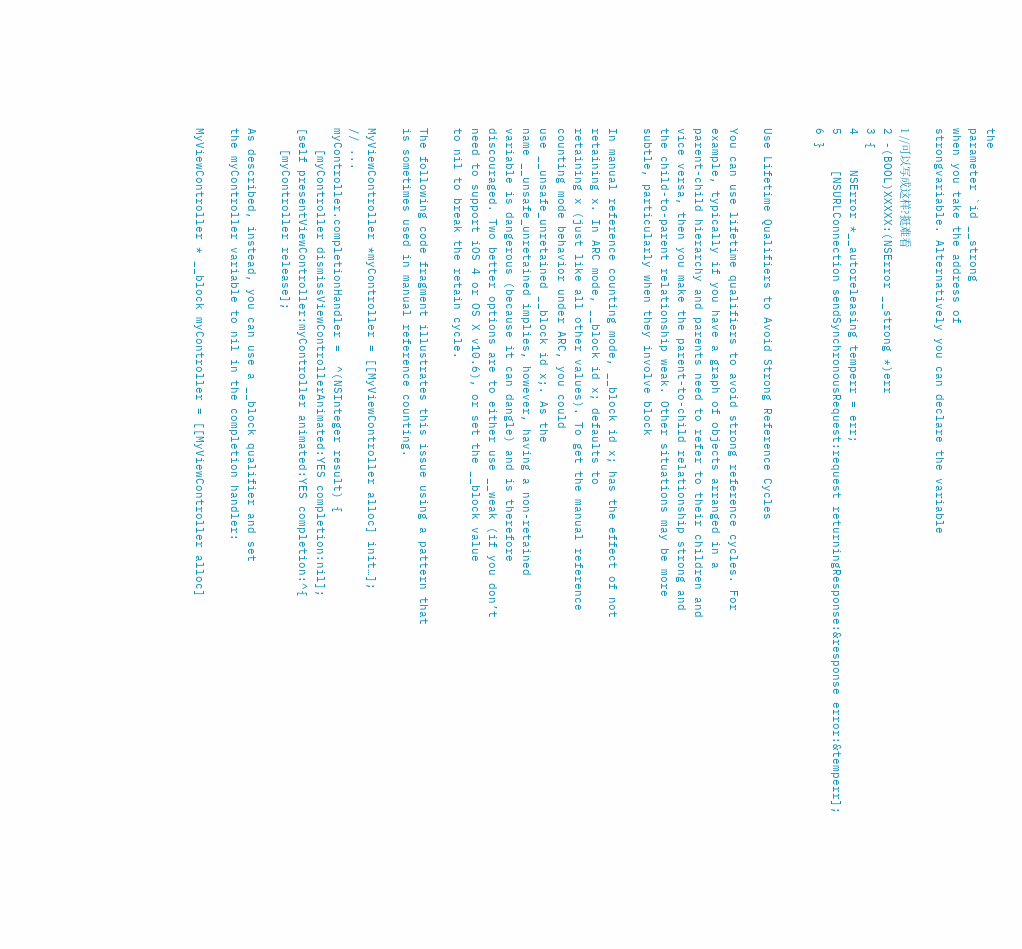the
parameter `id __strong
when you take the address of
strongvariable. Alternatively you can declare the variable

1 //可以写成这样?挺难看
2 -(BOOL)XXXXX:(NSError __strong *)err
3 {
4     NSError *__autoreleasing temperr = err;
5     [NSURLConnection sendSynchronousRequest:request returningResponse:&response error:&temperr];
6 }


Use Lifetime Qualifiers to Avoid Strong Reference Cycles

You can use lifetime qualifiers to avoid strong reference cycles. For
example, typically if you have a graph of objects arranged in a
parent-child hierarchy and parents need to refer to their children and
vice versa, then you make the parent-to-child relationship strong and
the child-to-parent relationship weak. Other situations may be more
subtle, particularly when they involve block

In manual reference counting mode, __block id x; has the effect of not
retaining x. In ARC mode, __block id x; defaults to
retaining x (just like all other values). To get the manual reference
counting mode behavior under ARC, you could
use __unsafe_unretained __block id x;. As the
name __unsafe_unretained implies, however, having a non-retained
variable is dangerous (because it can dangle) and is therefore
discouraged. Two better options are to either use __weak (if you don’t
need to support iOS 4 or OS X v10.6), or set the __block value
to nil to break the retain cycle.

The following code fragment illustrates this issue using a pattern that
is sometimes used in manual reference counting.

MyViewController *myController = [[MyViewController alloc] init…];
// ...
myController.completionHandler =  ^(NSInteger result) {
   [myController dismissViewControllerAnimated:YES completion:nil];
[self presentViewController:myController animated:YES completion:^{
   [myController release];

As described, instead, you can use a __block qualifier and set
the myController variable to nil in the completion handler:

MyViewController * __block myController = [[MyViewController alloc]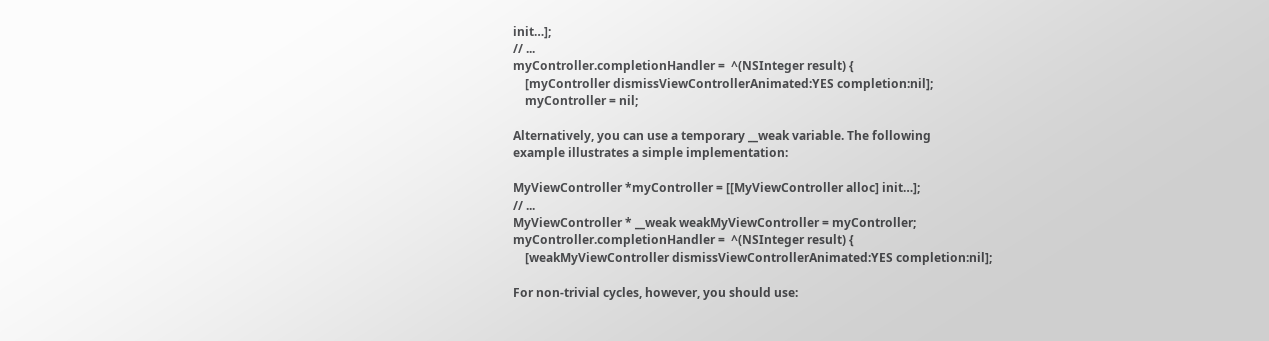init…];
// ...
myController.completionHandler =  ^(NSInteger result) {
    [myController dismissViewControllerAnimated:YES completion:nil];
    myController = nil;

Alternatively, you can use a temporary __weak variable. The following
example illustrates a simple implementation:

MyViewController *myController = [[MyViewController alloc] init…];
// ...
MyViewController * __weak weakMyViewController = myController;
myController.completionHandler =  ^(NSInteger result) {
    [weakMyViewController dismissViewControllerAnimated:YES completion:nil];

For non-trivial cycles, however, you should use: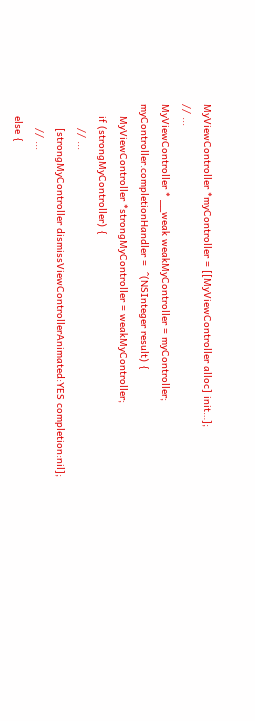MyViewController *myController = [[MyViewController alloc] init…];
// ...
MyViewController * __weak weakMyController = myController;
myController.completionHandler =  ^(NSInteger result) {
    MyViewController *strongMyController = weakMyController;
    if (strongMyController) {
        // ...
        [strongMyController dismissViewControllerAnimated:YES completion:nil];
        // ...
    else {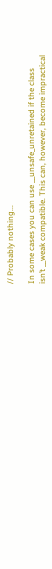// Probably nothing...

In some cases you can use __unsafe_unretained if the class
isn’t __weak compatible. This can, however, become impractical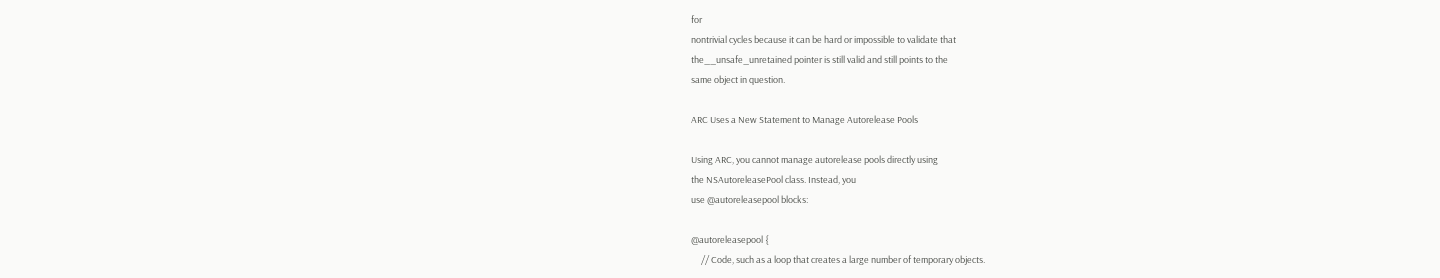for
nontrivial cycles because it can be hard or impossible to validate that
the__unsafe_unretained pointer is still valid and still points to the
same object in question.

ARC Uses a New Statement to Manage Autorelease Pools

Using ARC, you cannot manage autorelease pools directly using
the NSAutoreleasePool class. Instead, you
use @autoreleasepool blocks:

@autoreleasepool {
     // Code, such as a loop that creates a large number of temporary objects.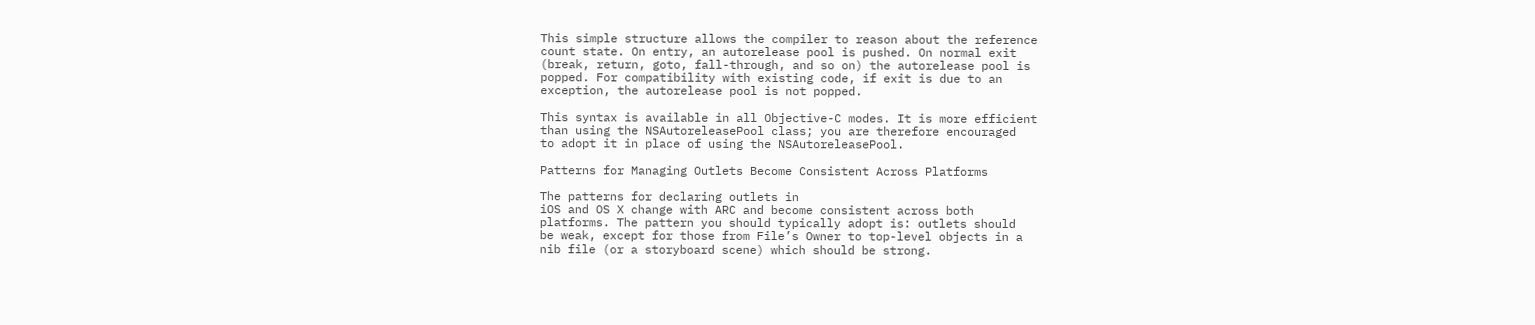This simple structure allows the compiler to reason about the reference
count state. On entry, an autorelease pool is pushed. On normal exit
(break, return, goto, fall-through, and so on) the autorelease pool is
popped. For compatibility with existing code, if exit is due to an
exception, the autorelease pool is not popped.

This syntax is available in all Objective-C modes. It is more efficient
than using the NSAutoreleasePool class; you are therefore encouraged
to adopt it in place of using the NSAutoreleasePool.

Patterns for Managing Outlets Become Consistent Across Platforms

The patterns for declaring outlets in
iOS and OS X change with ARC and become consistent across both
platforms. The pattern you should typically adopt is: outlets should
be weak, except for those from File’s Owner to top-level objects in a
nib file (or a storyboard scene) which should be strong.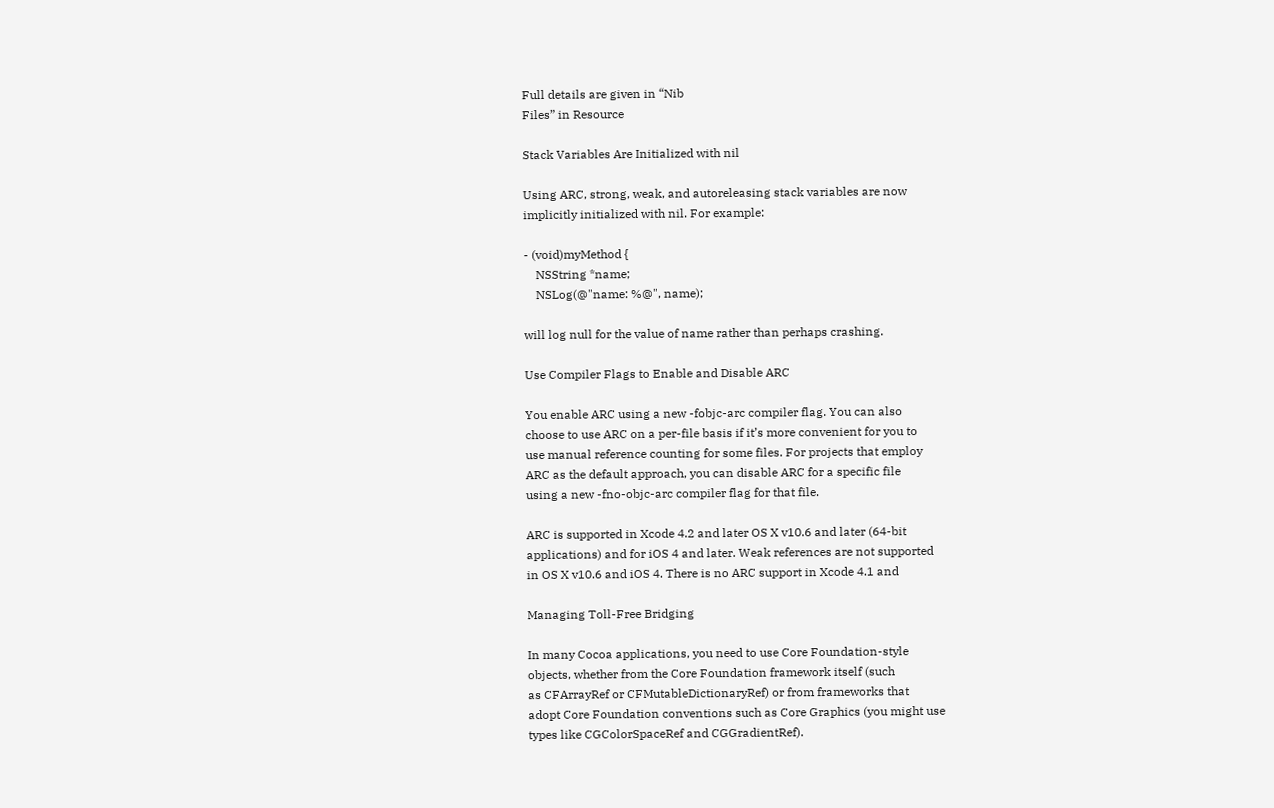Full details are given in “Nib
Files” in Resource

Stack Variables Are Initialized with nil

Using ARC, strong, weak, and autoreleasing stack variables are now
implicitly initialized with nil. For example:

- (void)myMethod {
    NSString *name;
    NSLog(@"name: %@", name);

will log null for the value of name rather than perhaps crashing.

Use Compiler Flags to Enable and Disable ARC

You enable ARC using a new -fobjc-arc compiler flag. You can also
choose to use ARC on a per-file basis if it’s more convenient for you to
use manual reference counting for some files. For projects that employ
ARC as the default approach, you can disable ARC for a specific file
using a new -fno-objc-arc compiler flag for that file.

ARC is supported in Xcode 4.2 and later OS X v10.6 and later (64-bit
applications) and for iOS 4 and later. Weak references are not supported
in OS X v10.6 and iOS 4. There is no ARC support in Xcode 4.1 and

Managing Toll-Free Bridging

In many Cocoa applications, you need to use Core Foundation-style
objects, whether from the Core Foundation framework itself (such
as CFArrayRef or CFMutableDictionaryRef) or from frameworks that
adopt Core Foundation conventions such as Core Graphics (you might use
types like CGColorSpaceRef and CGGradientRef).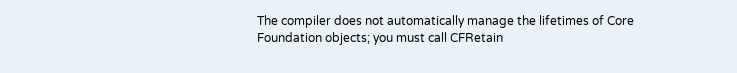The compiler does not automatically manage the lifetimes of Core
Foundation objects; you must call CFRetain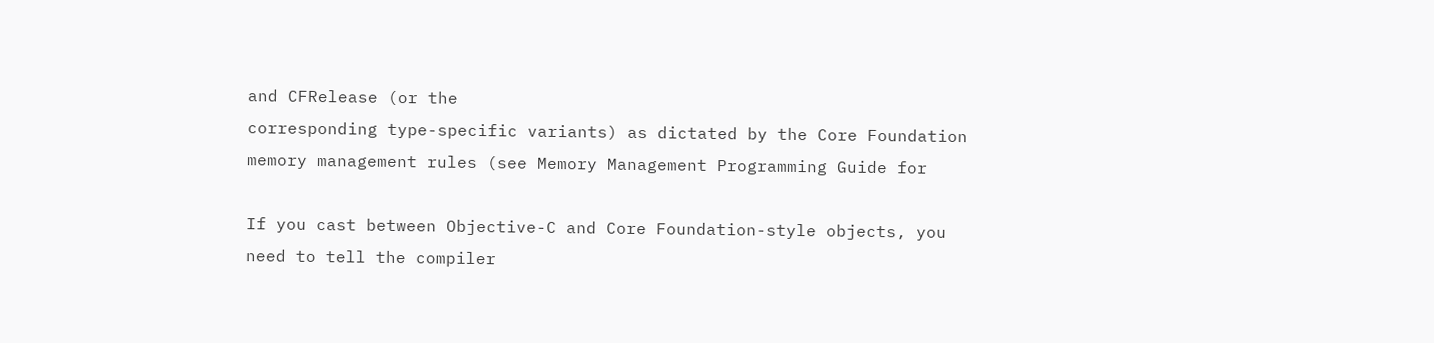and CFRelease (or the
corresponding type-specific variants) as dictated by the Core Foundation
memory management rules (see Memory Management Programming Guide for

If you cast between Objective-C and Core Foundation-style objects, you
need to tell the compiler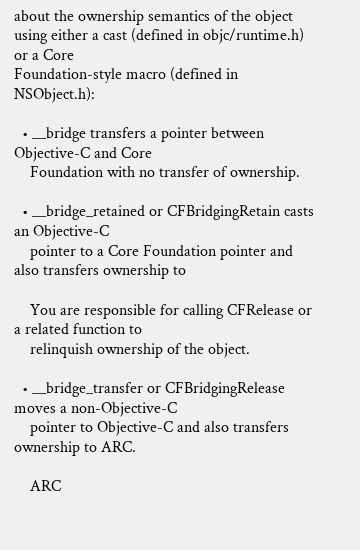about the ownership semantics of the object
using either a cast (defined in objc/runtime.h) or a Core
Foundation-style macro (defined in NSObject.h):

  • __bridge transfers a pointer between Objective-C and Core
    Foundation with no transfer of ownership.

  • __bridge_retained or CFBridgingRetain casts an Objective-C
    pointer to a Core Foundation pointer and also transfers ownership to

    You are responsible for calling CFRelease or a related function to
    relinquish ownership of the object.

  • __bridge_transfer or CFBridgingRelease moves a non-Objective-C
    pointer to Objective-C and also transfers ownership to ARC.

    ARC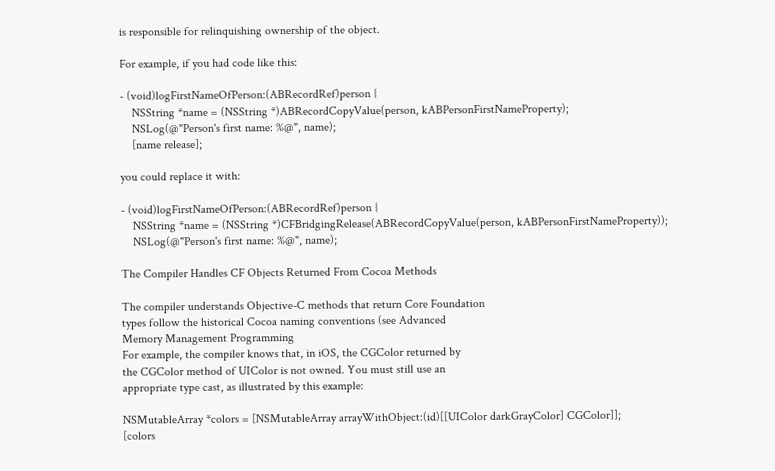is responsible for relinquishing ownership of the object.

For example, if you had code like this:

- (void)logFirstNameOfPerson:(ABRecordRef)person {
    NSString *name = (NSString *)ABRecordCopyValue(person, kABPersonFirstNameProperty);
    NSLog(@"Person's first name: %@", name);
    [name release];

you could replace it with:

- (void)logFirstNameOfPerson:(ABRecordRef)person {
    NSString *name = (NSString *)CFBridgingRelease(ABRecordCopyValue(person, kABPersonFirstNameProperty));
    NSLog(@"Person's first name: %@", name);

The Compiler Handles CF Objects Returned From Cocoa Methods

The compiler understands Objective-C methods that return Core Foundation
types follow the historical Cocoa naming conventions (see Advanced
Memory Management Programming
For example, the compiler knows that, in iOS, the CGColor returned by
the CGColor method of UIColor is not owned. You must still use an
appropriate type cast, as illustrated by this example:

NSMutableArray *colors = [NSMutableArray arrayWithObject:(id)[[UIColor darkGrayColor] CGColor]];
[colors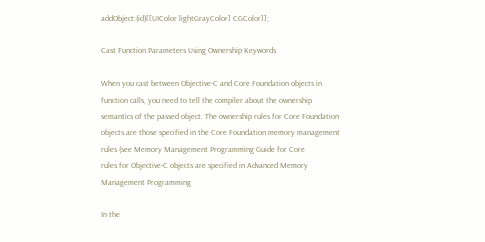addObject:(id)[[UIColor lightGrayColor] CGColor]];

Cast Function Parameters Using Ownership Keywords

When you cast between Objective-C and Core Foundation objects in
function calls, you need to tell the compiler about the ownership
semantics of the passed object. The ownership rules for Core Foundation
objects are those specified in the Core Foundation memory management
rules (see Memory Management Programming Guide for Core
rules for Objective-C objects are specified in Advanced Memory
Management Programming

In the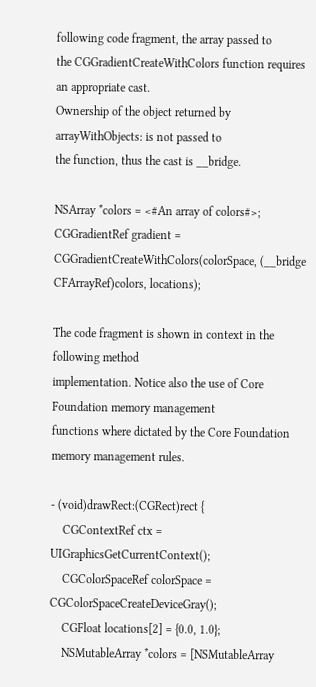following code fragment, the array passed to
the CGGradientCreateWithColors function requires an appropriate cast.
Ownership of the object returned by arrayWithObjects: is not passed to
the function, thus the cast is __bridge.

NSArray *colors = <#An array of colors#>;
CGGradientRef gradient = CGGradientCreateWithColors(colorSpace, (__bridge CFArrayRef)colors, locations);

The code fragment is shown in context in the following method
implementation. Notice also the use of Core Foundation memory management
functions where dictated by the Core Foundation memory management rules.

- (void)drawRect:(CGRect)rect {
    CGContextRef ctx = UIGraphicsGetCurrentContext();
    CGColorSpaceRef colorSpace = CGColorSpaceCreateDeviceGray();
    CGFloat locations[2] = {0.0, 1.0};
    NSMutableArray *colors = [NSMutableArray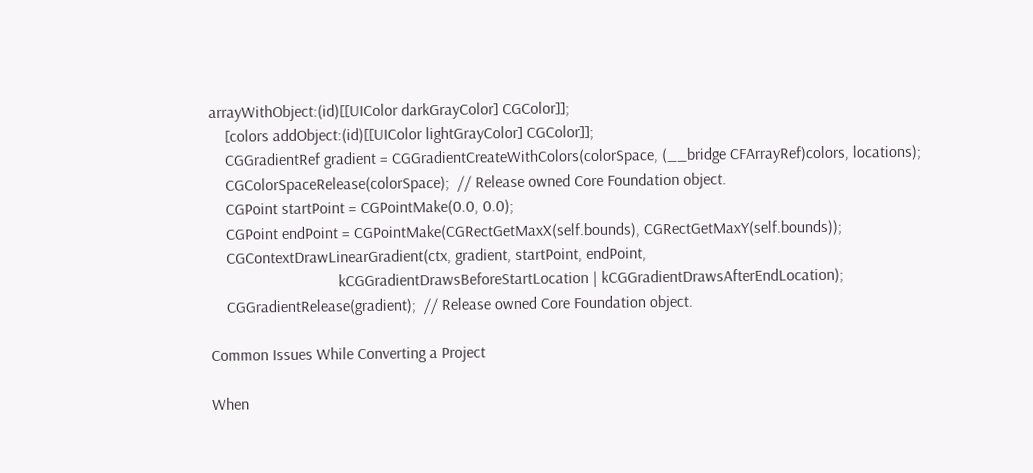arrayWithObject:(id)[[UIColor darkGrayColor] CGColor]];
    [colors addObject:(id)[[UIColor lightGrayColor] CGColor]];
    CGGradientRef gradient = CGGradientCreateWithColors(colorSpace, (__bridge CFArrayRef)colors, locations);
    CGColorSpaceRelease(colorSpace);  // Release owned Core Foundation object.
    CGPoint startPoint = CGPointMake(0.0, 0.0);
    CGPoint endPoint = CGPointMake(CGRectGetMaxX(self.bounds), CGRectGetMaxY(self.bounds));
    CGContextDrawLinearGradient(ctx, gradient, startPoint, endPoint,
                                kCGGradientDrawsBeforeStartLocation | kCGGradientDrawsAfterEndLocation);
    CGGradientRelease(gradient);  // Release owned Core Foundation object.

Common Issues While Converting a Project

When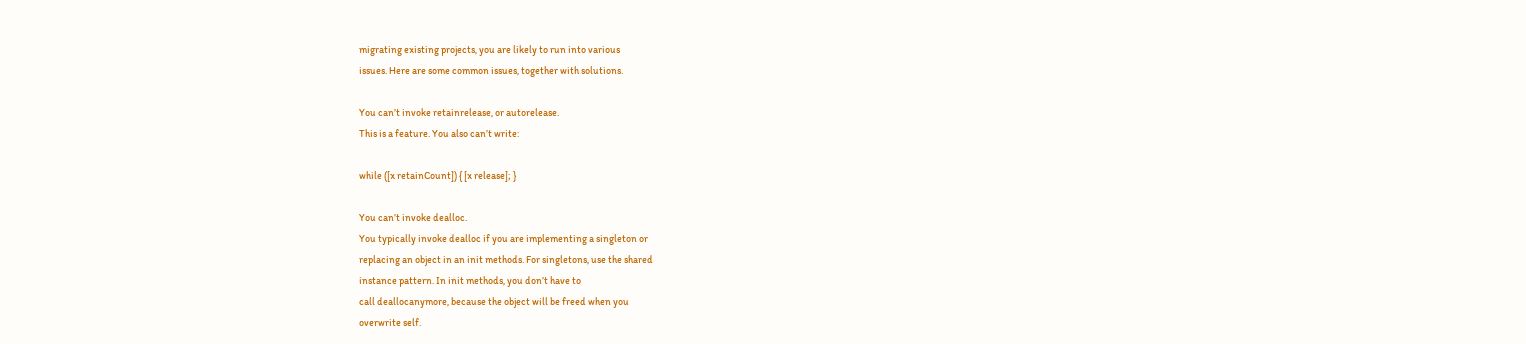migrating existing projects, you are likely to run into various
issues. Here are some common issues, together with solutions.

You can’t invoke retainrelease, or autorelease.
This is a feature. You also can’t write:

while ([x retainCount]) { [x release]; }

You can’t invoke dealloc.
You typically invoke dealloc if you are implementing a singleton or
replacing an object in an init methods. For singletons, use the shared
instance pattern. In init methods, you don’t have to
call deallocanymore, because the object will be freed when you
overwrite self.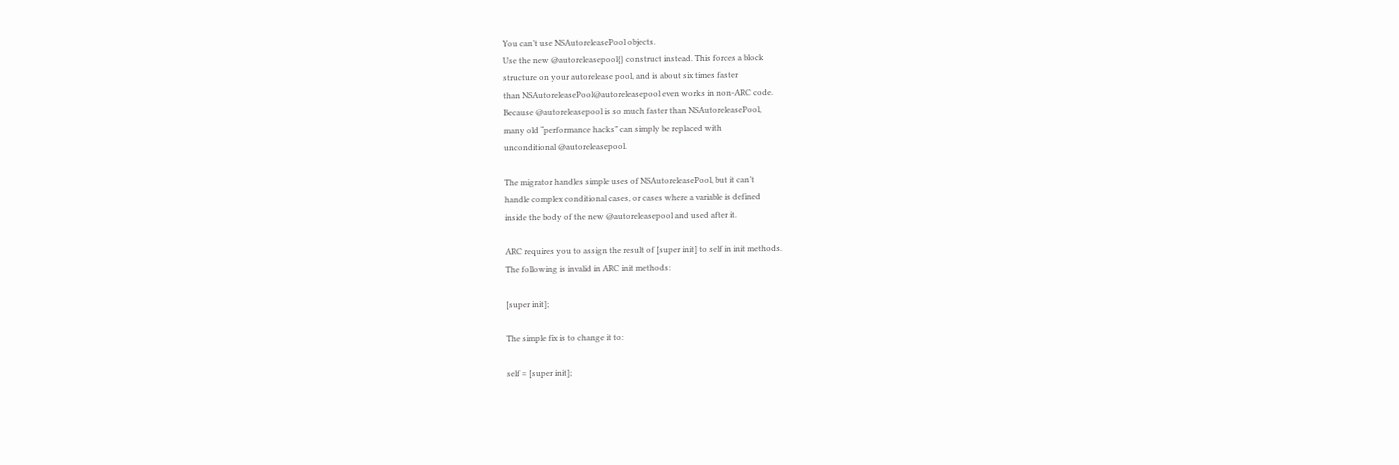You can’t use NSAutoreleasePool objects.
Use the new @autoreleasepool{} construct instead. This forces a block
structure on your autorelease pool, and is about six times faster
than NSAutoreleasePool@autoreleasepool even works in non-ARC code.
Because @autoreleasepool is so much faster than NSAutoreleasePool,
many old “performance hacks” can simply be replaced with
unconditional @autoreleasepool.

The migrator handles simple uses of NSAutoreleasePool, but it can’t
handle complex conditional cases, or cases where a variable is defined
inside the body of the new @autoreleasepool and used after it.

ARC requires you to assign the result of [super init] to self in init methods.
The following is invalid in ARC init methods:

[super init];

The simple fix is to change it to:

self = [super init];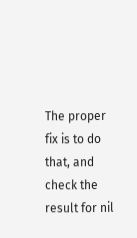The proper fix is to do that, and check the result for nil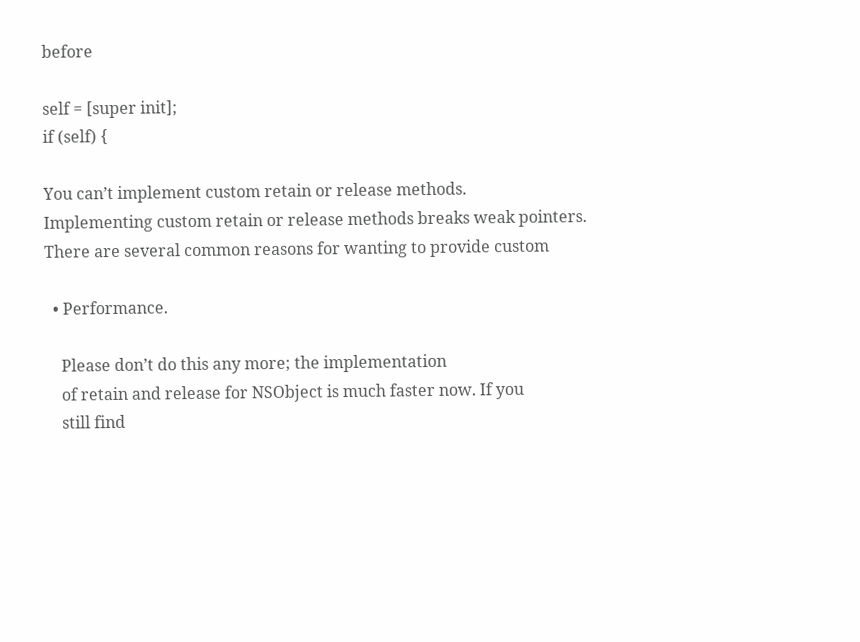before

self = [super init];
if (self) {

You can’t implement custom retain or release methods.
Implementing custom retain or release methods breaks weak pointers.
There are several common reasons for wanting to provide custom

  • Performance.

    Please don’t do this any more; the implementation
    of retain and release for NSObject is much faster now. If you
    still find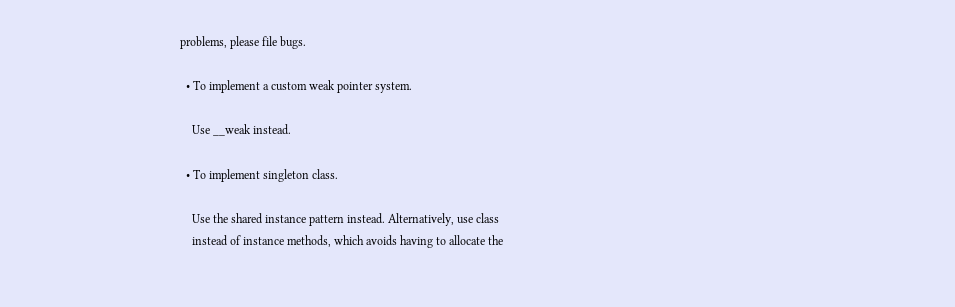problems, please file bugs.

  • To implement a custom weak pointer system.

    Use __weak instead.

  • To implement singleton class.

    Use the shared instance pattern instead. Alternatively, use class
    instead of instance methods, which avoids having to allocate the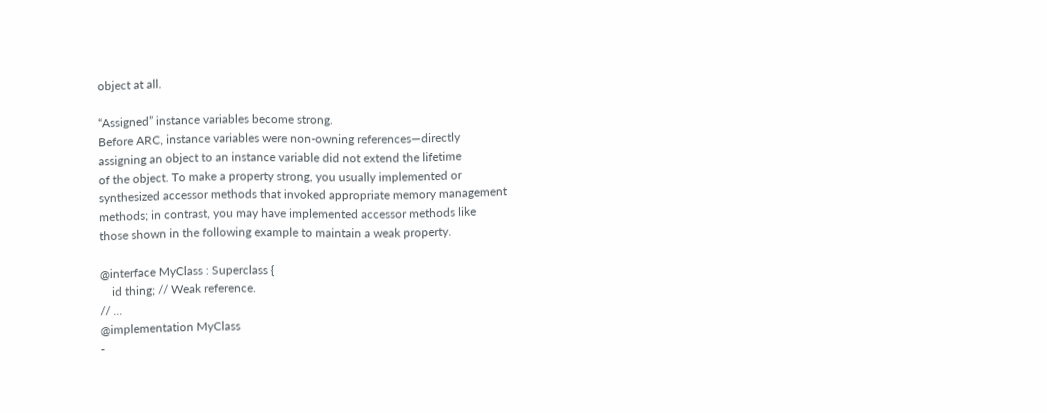object at all.

“Assigned” instance variables become strong.
Before ARC, instance variables were non-owning references—directly
assigning an object to an instance variable did not extend the lifetime
of the object. To make a property strong, you usually implemented or
synthesized accessor methods that invoked appropriate memory management
methods; in contrast, you may have implemented accessor methods like
those shown in the following example to maintain a weak property.

@interface MyClass : Superclass {
    id thing; // Weak reference.
// ...
@implementation MyClass
-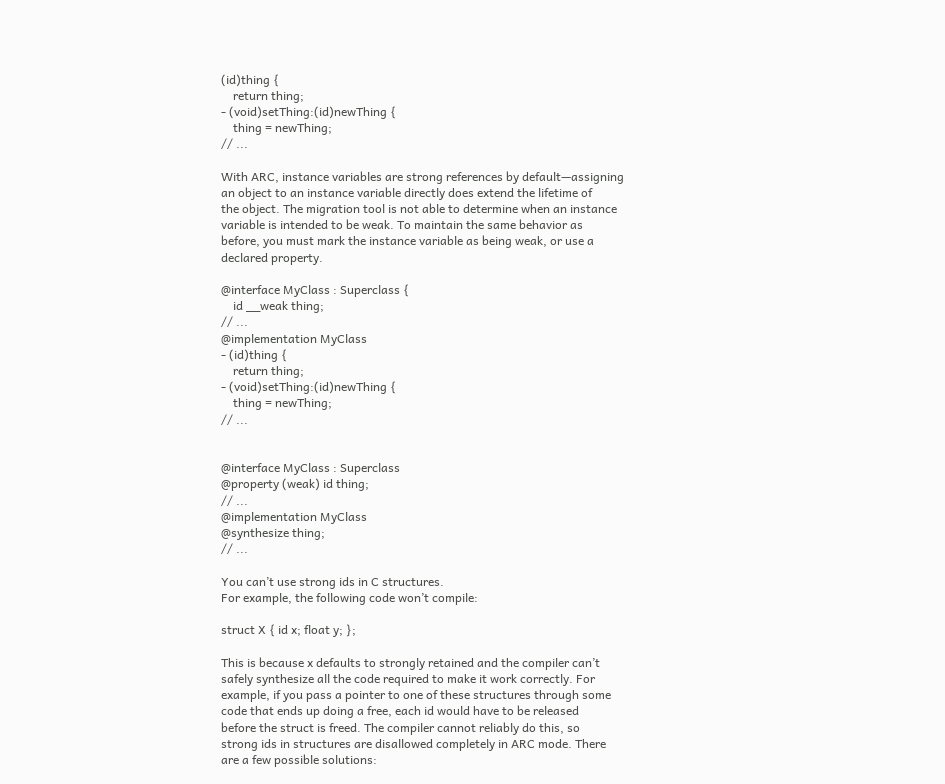(id)thing {
    return thing;
- (void)setThing:(id)newThing {
    thing = newThing;
// ...

With ARC, instance variables are strong references by default—assigning
an object to an instance variable directly does extend the lifetime of
the object. The migration tool is not able to determine when an instance
variable is intended to be weak. To maintain the same behavior as
before, you must mark the instance variable as being weak, or use a
declared property.

@interface MyClass : Superclass {
    id __weak thing;
// ...
@implementation MyClass
- (id)thing {
    return thing;
- (void)setThing:(id)newThing {
    thing = newThing;
// ...


@interface MyClass : Superclass
@property (weak) id thing;
// ...
@implementation MyClass
@synthesize thing;
// ...

You can’t use strong ids in C structures.
For example, the following code won’t compile:

struct X { id x; float y; };

This is because x defaults to strongly retained and the compiler can’t
safely synthesize all the code required to make it work correctly. For
example, if you pass a pointer to one of these structures through some
code that ends up doing a free, each id would have to be released
before the struct is freed. The compiler cannot reliably do this, so
strong ids in structures are disallowed completely in ARC mode. There
are a few possible solutions: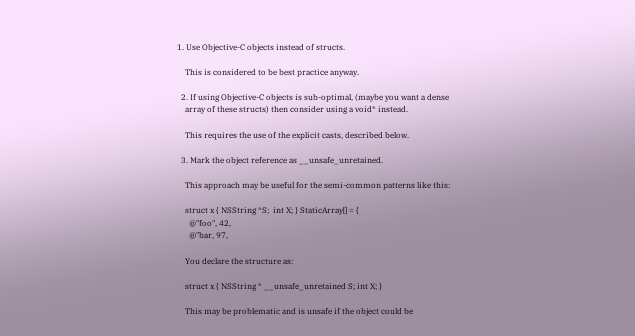1. Use Objective-C objects instead of structs.

    This is considered to be best practice anyway.

  2. If using Objective-C objects is sub-optimal, (maybe you want a dense
    array of these structs) then consider using a void* instead.

    This requires the use of the explicit casts, described below.

  3. Mark the object reference as __unsafe_unretained.

    This approach may be useful for the semi-common patterns like this:

    struct x { NSString *S;  int X; } StaticArray[] = {
      @"foo", 42,
      @"bar, 97,

    You declare the structure as:

    struct x { NSString * __unsafe_unretained S; int X; }

    This may be problematic and is unsafe if the object could be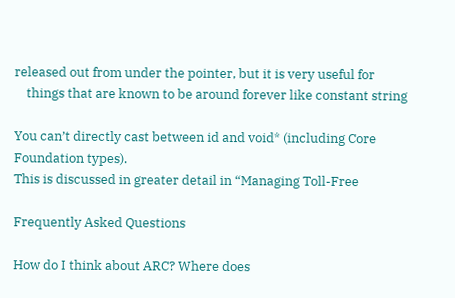released out from under the pointer, but it is very useful for
    things that are known to be around forever like constant string

You can’t directly cast between id and void* (including Core Foundation types).
This is discussed in greater detail in “Managing Toll-Free

Frequently Asked Questions

How do I think about ARC? Where does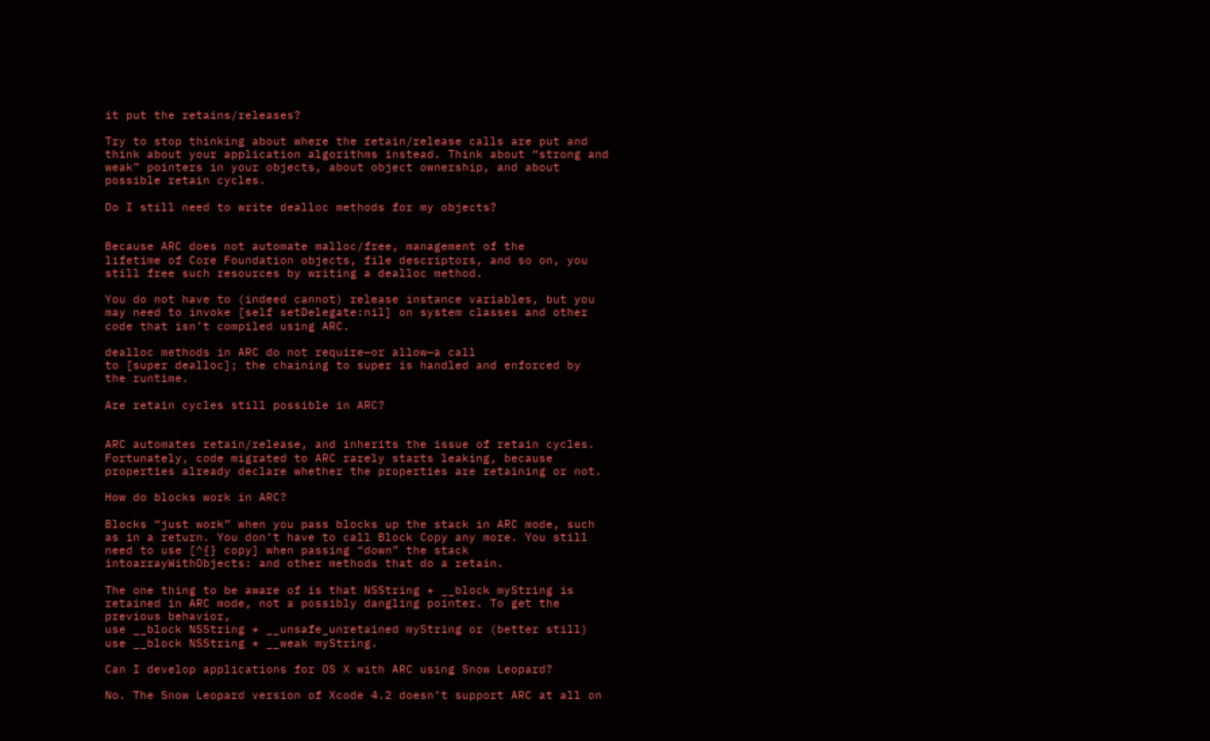it put the retains/releases?

Try to stop thinking about where the retain/release calls are put and
think about your application algorithms instead. Think about “strong and
weak” pointers in your objects, about object ownership, and about
possible retain cycles.

Do I still need to write dealloc methods for my objects?


Because ARC does not automate malloc/free, management of the
lifetime of Core Foundation objects, file descriptors, and so on, you
still free such resources by writing a dealloc method.

You do not have to (indeed cannot) release instance variables, but you
may need to invoke [self setDelegate:nil] on system classes and other
code that isn’t compiled using ARC.

dealloc methods in ARC do not require—or allow—a call
to [super dealloc]; the chaining to super is handled and enforced by
the runtime.

Are retain cycles still possible in ARC?


ARC automates retain/release, and inherits the issue of retain cycles.
Fortunately, code migrated to ARC rarely starts leaking, because
properties already declare whether the properties are retaining or not.

How do blocks work in ARC?

Blocks “just work” when you pass blocks up the stack in ARC mode, such
as in a return. You don’t have to call Block Copy any more. You still
need to use [^{} copy] when passing “down” the stack
intoarrayWithObjects: and other methods that do a retain.

The one thing to be aware of is that NSString * __block myString is
retained in ARC mode, not a possibly dangling pointer. To get the
previous behavior,
use __block NSString * __unsafe_unretained myString or (better still)
use __block NSString * __weak myString.

Can I develop applications for OS X with ARC using Snow Leopard?

No. The Snow Leopard version of Xcode 4.2 doesn’t support ARC at all on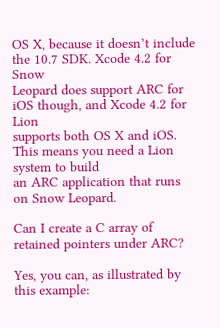OS X, because it doesn’t include the 10.7 SDK. Xcode 4.2 for Snow
Leopard does support ARC for iOS though, and Xcode 4.2 for Lion
supports both OS X and iOS. This means you need a Lion system to build
an ARC application that runs on Snow Leopard.

Can I create a C array of retained pointers under ARC?

Yes, you can, as illustrated by this example: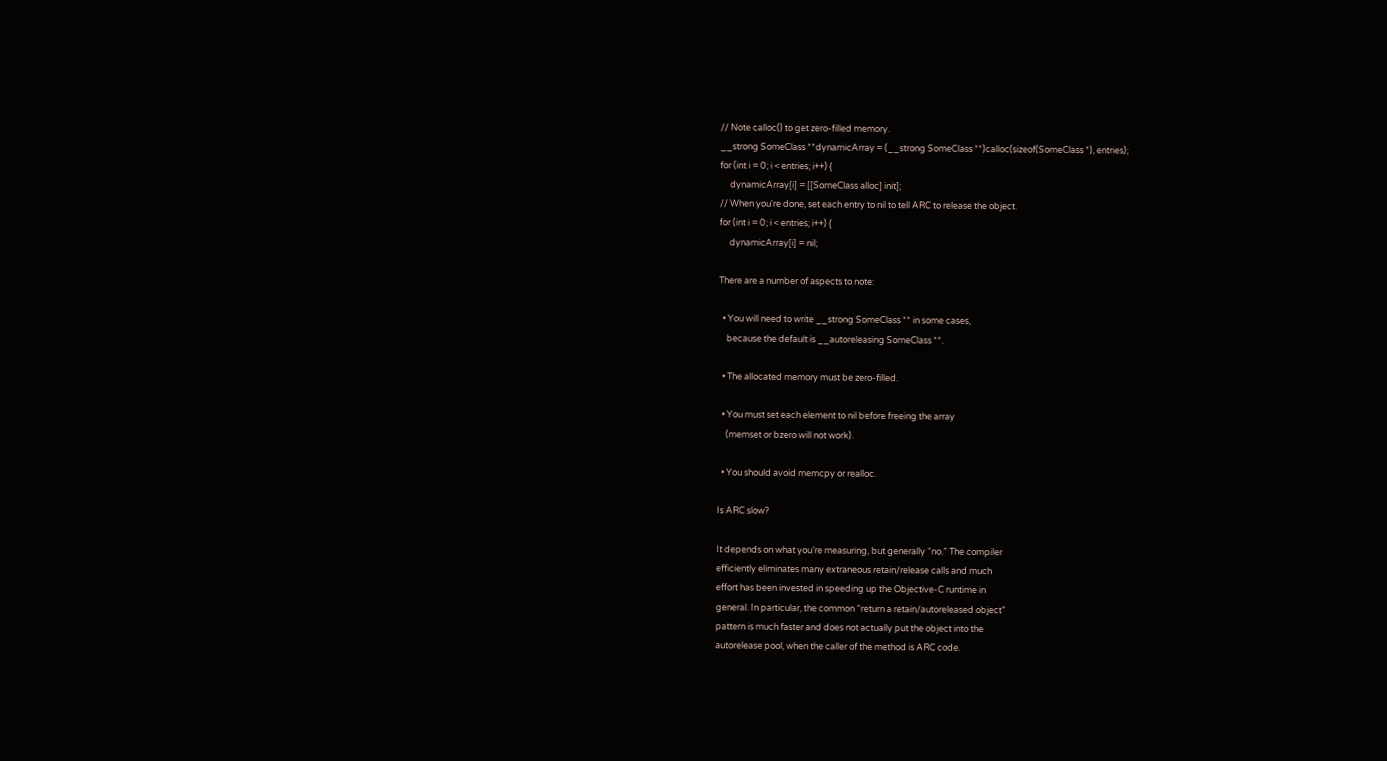// Note calloc() to get zero-filled memory.
__strong SomeClass **dynamicArray = (__strong SomeClass **)calloc(sizeof(SomeClass *), entries);
for (int i = 0; i < entries; i++) {
     dynamicArray[i] = [[SomeClass alloc] init];
// When you're done, set each entry to nil to tell ARC to release the object.
for (int i = 0; i < entries; i++) {
     dynamicArray[i] = nil;

There are a number of aspects to note:

  • You will need to write __strong SomeClass ** in some cases,
    because the default is __autoreleasing SomeClass **.

  • The allocated memory must be zero-filled.

  • You must set each element to nil before freeing the array
    (memset or bzero will not work).

  • You should avoid memcpy or realloc.

Is ARC slow?

It depends on what you’re measuring, but generally “no.” The compiler
efficiently eliminates many extraneous retain/release calls and much
effort has been invested in speeding up the Objective-C runtime in
general. In particular, the common “return a retain/autoreleased object”
pattern is much faster and does not actually put the object into the
autorelease pool, when the caller of the method is ARC code.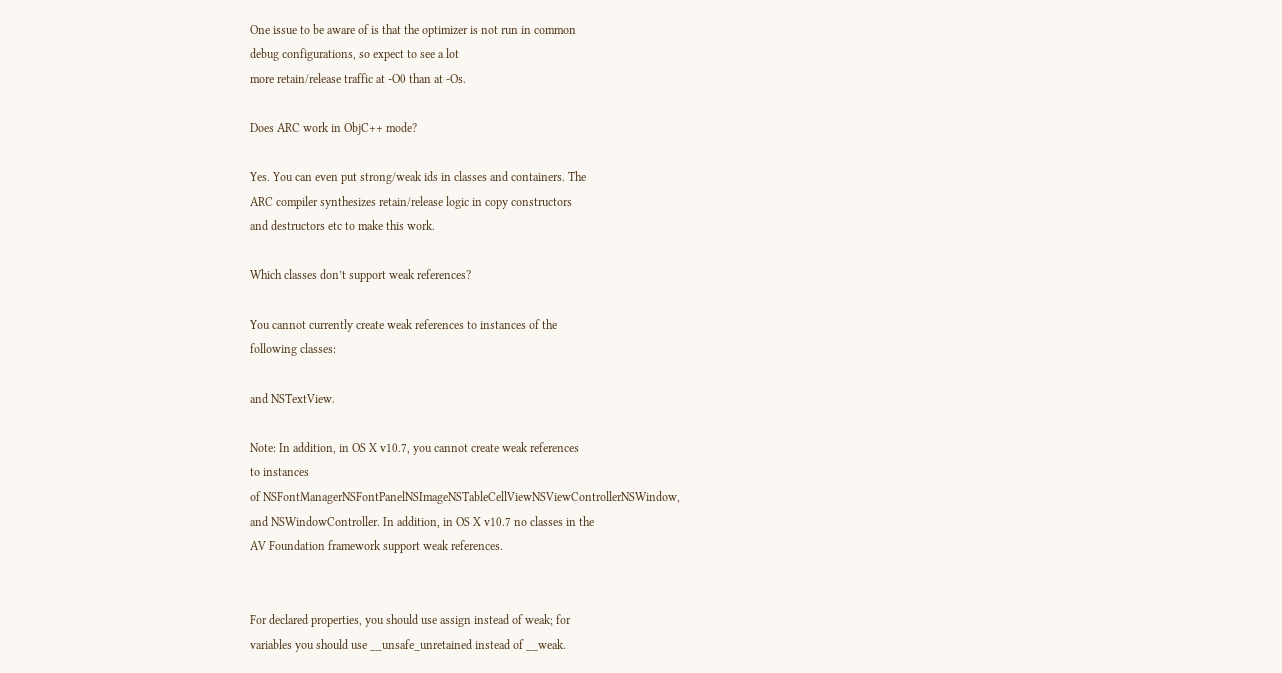One issue to be aware of is that the optimizer is not run in common
debug configurations, so expect to see a lot
more retain/release traffic at -O0 than at -Os.

Does ARC work in ObjC++ mode?

Yes. You can even put strong/weak ids in classes and containers. The
ARC compiler synthesizes retain/release logic in copy constructors
and destructors etc to make this work.

Which classes don’t support weak references?

You cannot currently create weak references to instances of the
following classes:

and NSTextView.

Note: In addition, in OS X v10.7, you cannot create weak references
to instances
of NSFontManagerNSFontPanelNSImageNSTableCellViewNSViewControllerNSWindow,
and NSWindowController. In addition, in OS X v10.7 no classes in the
AV Foundation framework support weak references.


For declared properties, you should use assign instead of weak; for
variables you should use __unsafe_unretained instead of __weak.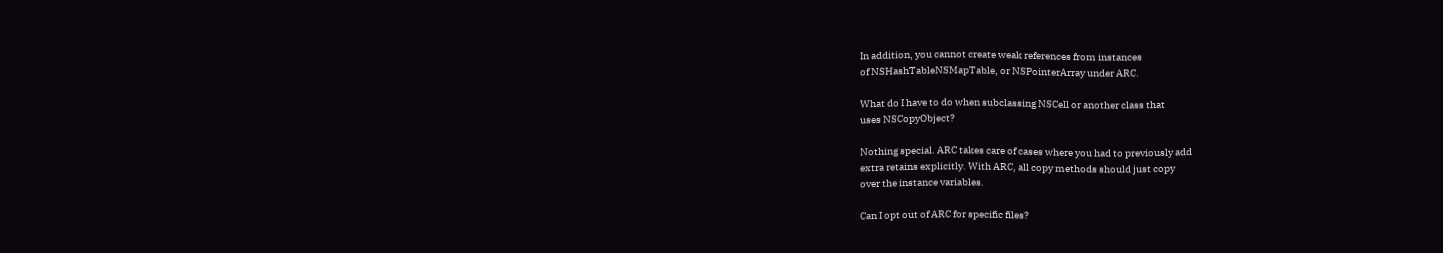In addition, you cannot create weak references from instances
of NSHashTableNSMapTable, or NSPointerArray under ARC.

What do I have to do when subclassing NSCell or another class that
uses NSCopyObject?

Nothing special. ARC takes care of cases where you had to previously add
extra retains explicitly. With ARC, all copy methods should just copy
over the instance variables.

Can I opt out of ARC for specific files?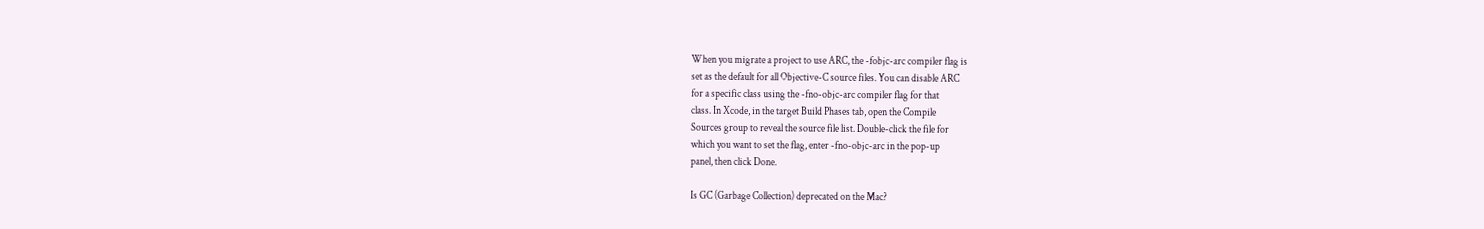When you migrate a project to use ARC, the -fobjc-arc compiler flag is
set as the default for all Objective-C source files. You can disable ARC
for a specific class using the -fno-objc-arc compiler flag for that
class. In Xcode, in the target Build Phases tab, open the Compile
Sources group to reveal the source file list. Double-click the file for
which you want to set the flag, enter -fno-objc-arc in the pop-up
panel, then click Done.

Is GC (Garbage Collection) deprecated on the Mac?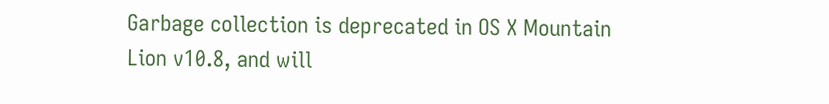Garbage collection is deprecated in OS X Mountain Lion v10.8, and will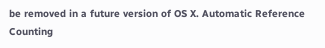be removed in a future version of OS X. Automatic Reference Counting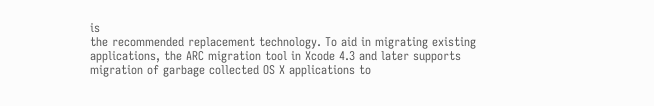is
the recommended replacement technology. To aid in migrating existing
applications, the ARC migration tool in Xcode 4.3 and later supports
migration of garbage collected OS X applications to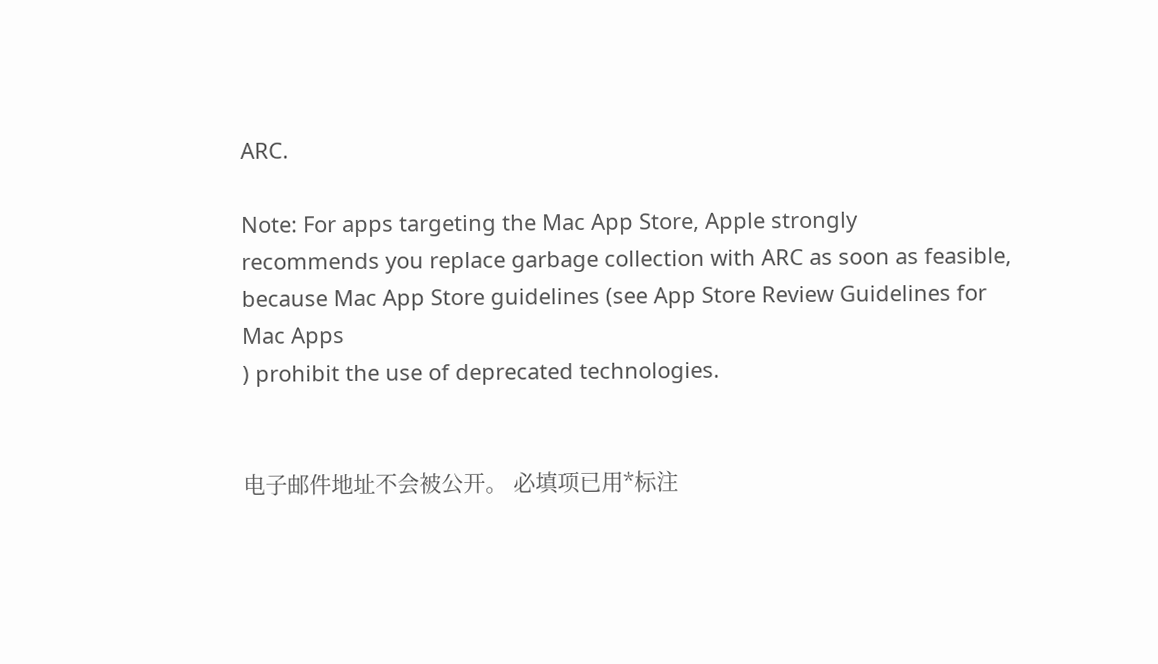ARC.

Note: For apps targeting the Mac App Store, Apple strongly
recommends you replace garbage collection with ARC as soon as feasible,
because Mac App Store guidelines (see App Store Review Guidelines for
Mac Apps
) prohibit the use of deprecated technologies.


电子邮件地址不会被公开。 必填项已用*标注